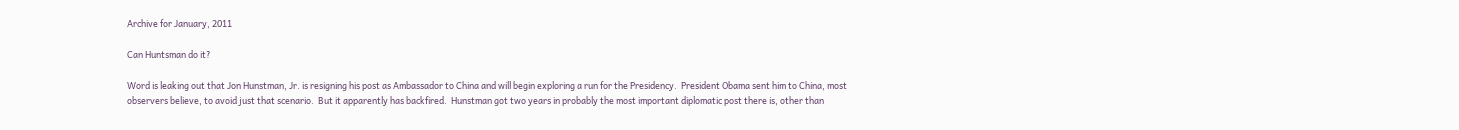Archive for January, 2011

Can Huntsman do it?

Word is leaking out that Jon Hunstman, Jr. is resigning his post as Ambassador to China and will begin exploring a run for the Presidency.  President Obama sent him to China, most observers believe, to avoid just that scenario.  But it apparently has backfired.  Hunstman got two years in probably the most important diplomatic post there is, other than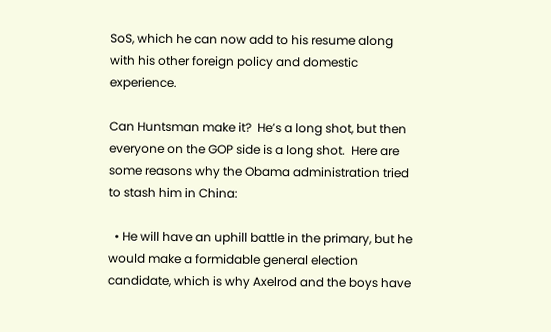SoS, which he can now add to his resume along with his other foreign policy and domestic experience.

Can Huntsman make it?  He’s a long shot, but then everyone on the GOP side is a long shot.  Here are some reasons why the Obama administration tried to stash him in China:

  • He will have an uphill battle in the primary, but he would make a formidable general election candidate, which is why Axelrod and the boys have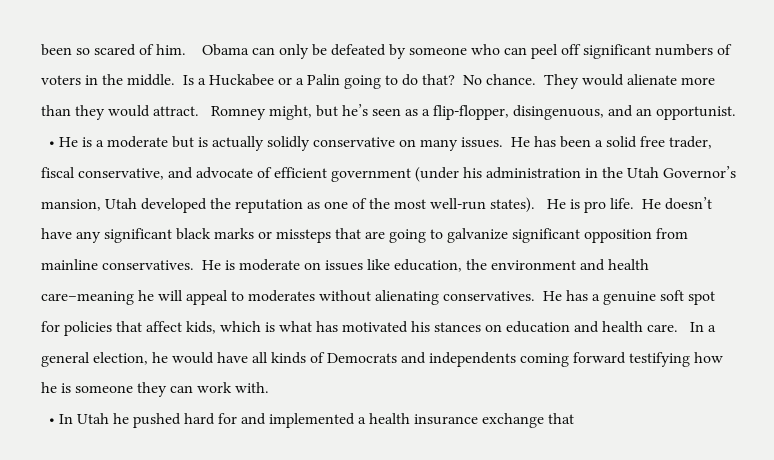been so scared of him.    Obama can only be defeated by someone who can peel off significant numbers of voters in the middle.  Is a Huckabee or a Palin going to do that?  No chance.  They would alienate more than they would attract.   Romney might, but he’s seen as a flip-flopper, disingenuous, and an opportunist.
  • He is a moderate but is actually solidly conservative on many issues.  He has been a solid free trader, fiscal conservative, and advocate of efficient government (under his administration in the Utah Governor’s mansion, Utah developed the reputation as one of the most well-run states).   He is pro life.  He doesn’t have any significant black marks or missteps that are going to galvanize significant opposition from mainline conservatives.  He is moderate on issues like education, the environment and health care–meaning he will appeal to moderates without alienating conservatives.  He has a genuine soft spot for policies that affect kids, which is what has motivated his stances on education and health care.   In a general election, he would have all kinds of Democrats and independents coming forward testifying how he is someone they can work with.
  • In Utah he pushed hard for and implemented a health insurance exchange that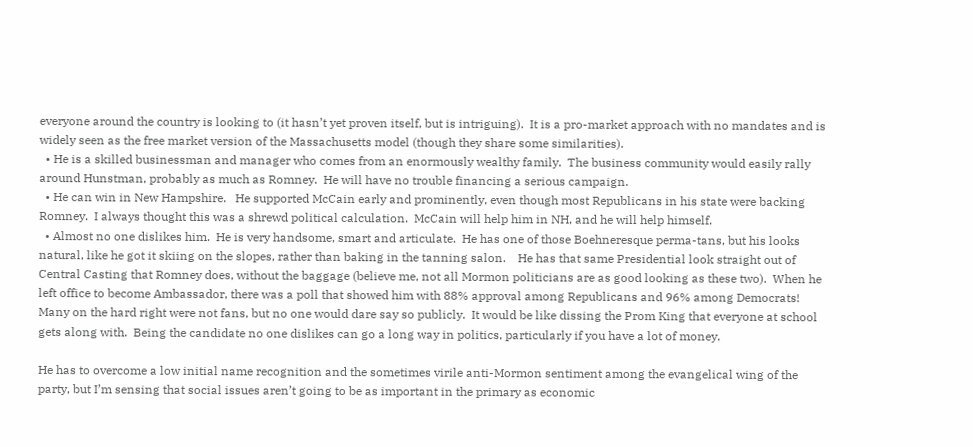everyone around the country is looking to (it hasn’t yet proven itself, but is intriguing).  It is a pro-market approach with no mandates and is widely seen as the free market version of the Massachusetts model (though they share some similarities).
  • He is a skilled businessman and manager who comes from an enormously wealthy family.  The business community would easily rally around Hunstman, probably as much as Romney.  He will have no trouble financing a serious campaign.
  • He can win in New Hampshire.   He supported McCain early and prominently, even though most Republicans in his state were backing Romney.  I always thought this was a shrewd political calculation.  McCain will help him in NH, and he will help himself.
  • Almost no one dislikes him.  He is very handsome, smart and articulate.  He has one of those Boehneresque perma-tans, but his looks natural, like he got it skiing on the slopes, rather than baking in the tanning salon.    He has that same Presidential look straight out of Central Casting that Romney does, without the baggage (believe me, not all Mormon politicians are as good looking as these two).  When he left office to become Ambassador, there was a poll that showed him with 88% approval among Republicans and 96% among Democrats!  Many on the hard right were not fans, but no one would dare say so publicly.  It would be like dissing the Prom King that everyone at school gets along with.  Being the candidate no one dislikes can go a long way in politics, particularly if you have a lot of money.

He has to overcome a low initial name recognition and the sometimes virile anti-Mormon sentiment among the evangelical wing of the party, but I’m sensing that social issues aren’t going to be as important in the primary as economic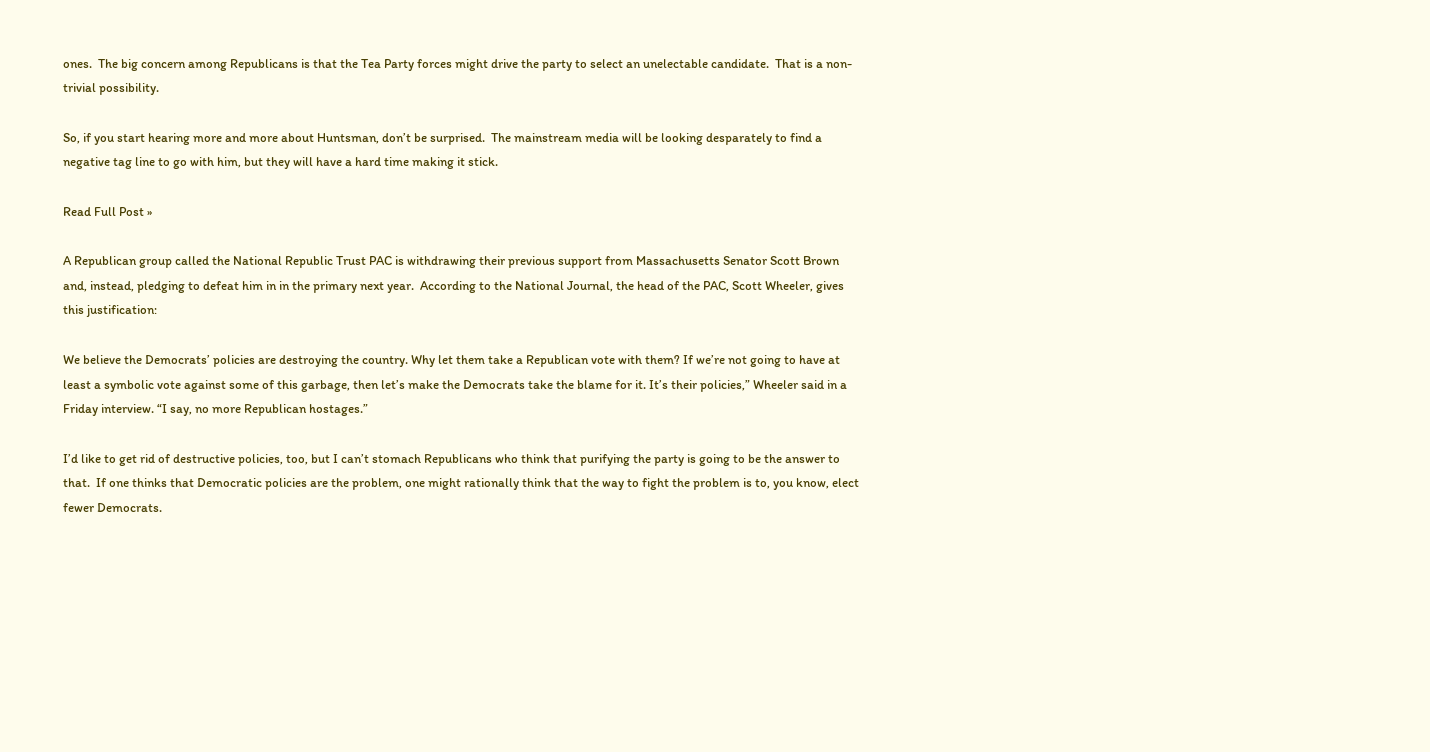ones.  The big concern among Republicans is that the Tea Party forces might drive the party to select an unelectable candidate.  That is a non-trivial possibility.

So, if you start hearing more and more about Huntsman, don’t be surprised.  The mainstream media will be looking desparately to find a negative tag line to go with him, but they will have a hard time making it stick.

Read Full Post »

A Republican group called the National Republic Trust PAC is withdrawing their previous support from Massachusetts Senator Scott Brown and, instead, pledging to defeat him in in the primary next year.  According to the National Journal, the head of the PAC, Scott Wheeler, gives this justification:

We believe the Democrats’ policies are destroying the country. Why let them take a Republican vote with them? If we’re not going to have at least a symbolic vote against some of this garbage, then let’s make the Democrats take the blame for it. It’s their policies,” Wheeler said in a Friday interview. “I say, no more Republican hostages.”

I’d like to get rid of destructive policies, too, but I can’t stomach Republicans who think that purifying the party is going to be the answer to that.  If one thinks that Democratic policies are the problem, one might rationally think that the way to fight the problem is to, you know, elect fewer Democrats.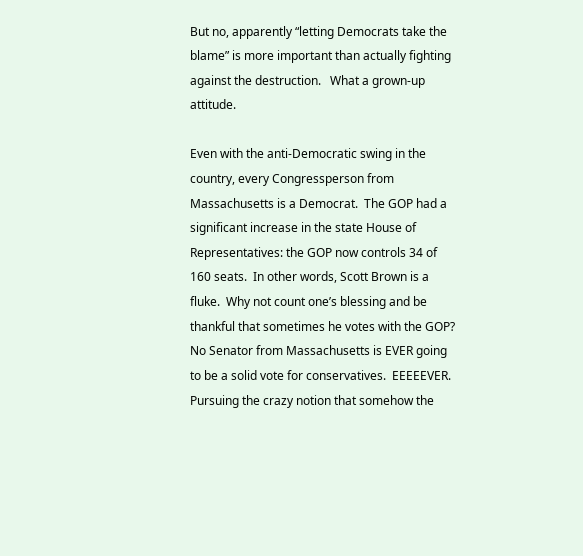But no, apparently “letting Democrats take the blame” is more important than actually fighting against the destruction.   What a grown-up attitude.

Even with the anti-Democratic swing in the country, every Congressperson from Massachusetts is a Democrat.  The GOP had a significant increase in the state House of Representatives: the GOP now controls 34 of 160 seats.  In other words, Scott Brown is a fluke.  Why not count one’s blessing and be thankful that sometimes he votes with the GOP?  No Senator from Massachusetts is EVER going to be a solid vote for conservatives.  EEEEEVER. Pursuing the crazy notion that somehow the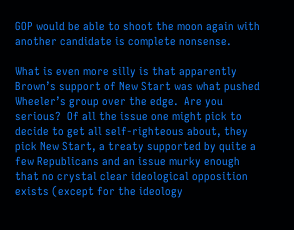GOP would be able to shoot the moon again with another candidate is complete nonsense.

What is even more silly is that apparently Brown’s support of New Start was what pushed Wheeler’s group over the edge.  Are you serious?  Of all the issue one might pick to decide to get all self-righteous about, they pick New Start, a treaty supported by quite a few Republicans and an issue murky enough that no crystal clear ideological opposition exists (except for the ideology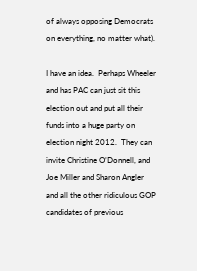of always opposing Democrats on everything, no matter what).

I have an idea.  Perhaps Wheeler and has PAC can just sit this election out and put all their funds into a huge party on election night 2012.  They can invite Christine O’Donnell, and Joe Miller and Sharon Angler and all the other ridiculous GOP candidates of previous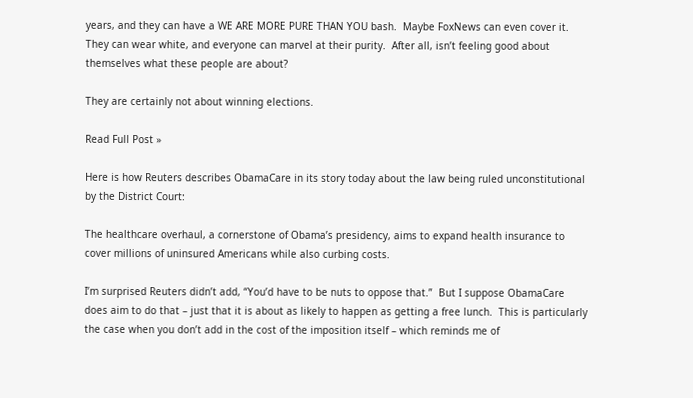years, and they can have a WE ARE MORE PURE THAN YOU bash.  Maybe FoxNews can even cover it.  They can wear white, and everyone can marvel at their purity.  After all, isn’t feeling good about themselves what these people are about?

They are certainly not about winning elections.

Read Full Post »

Here is how Reuters describes ObamaCare in its story today about the law being ruled unconstitutional by the District Court:

The healthcare overhaul, a cornerstone of Obama’s presidency, aims to expand health insurance to cover millions of uninsured Americans while also curbing costs.

I’m surprised Reuters didn’t add, “You’d have to be nuts to oppose that.”  But I suppose ObamaCare does aim to do that – just that it is about as likely to happen as getting a free lunch.  This is particularly the case when you don’t add in the cost of the imposition itself – which reminds me of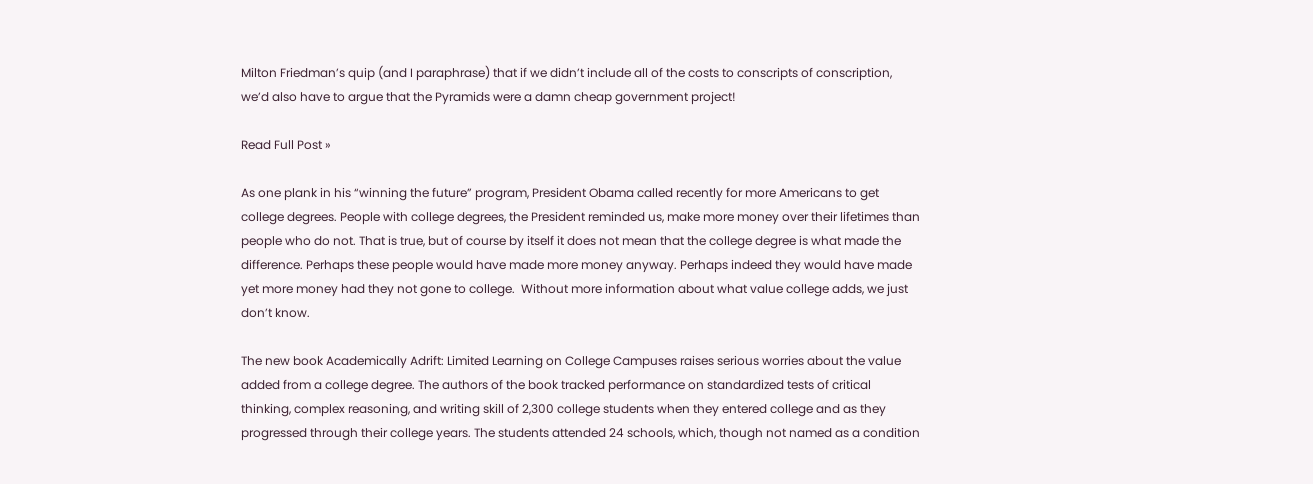Milton Friedman’s quip (and I paraphrase) that if we didn’t include all of the costs to conscripts of conscription, we’d also have to argue that the Pyramids were a damn cheap government project!

Read Full Post »

As one plank in his “winning the future” program, President Obama called recently for more Americans to get college degrees. People with college degrees, the President reminded us, make more money over their lifetimes than people who do not. That is true, but of course by itself it does not mean that the college degree is what made the difference. Perhaps these people would have made more money anyway. Perhaps indeed they would have made yet more money had they not gone to college.  Without more information about what value college adds, we just don’t know.

The new book Academically Adrift: Limited Learning on College Campuses raises serious worries about the value added from a college degree. The authors of the book tracked performance on standardized tests of critical thinking, complex reasoning, and writing skill of 2,300 college students when they entered college and as they progressed through their college years. The students attended 24 schools, which, though not named as a condition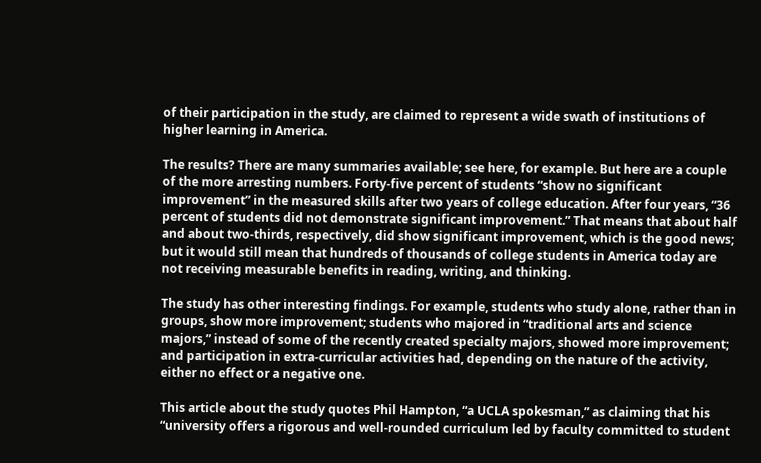of their participation in the study, are claimed to represent a wide swath of institutions of higher learning in America.

The results? There are many summaries available; see here, for example. But here are a couple of the more arresting numbers. Forty-five percent of students “show no significant improvement” in the measured skills after two years of college education. After four years, “36 percent of students did not demonstrate significant improvement.” That means that about half and about two-thirds, respectively, did show significant improvement, which is the good news; but it would still mean that hundreds of thousands of college students in America today are not receiving measurable benefits in reading, writing, and thinking.

The study has other interesting findings. For example, students who study alone, rather than in groups, show more improvement; students who majored in “traditional arts and science majors,” instead of some of the recently created specialty majors, showed more improvement; and participation in extra-curricular activities had, depending on the nature of the activity, either no effect or a negative one.

This article about the study quotes Phil Hampton, “a UCLA spokesman,” as claiming that his “university offers a rigorous and well-rounded curriculum led by faculty committed to student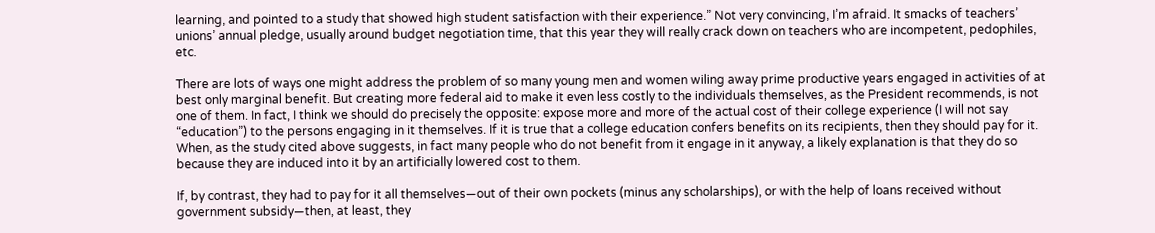learning, and pointed to a study that showed high student satisfaction with their experience.” Not very convincing, I’m afraid. It smacks of teachers’ unions’ annual pledge, usually around budget negotiation time, that this year they will really crack down on teachers who are incompetent, pedophiles, etc.

There are lots of ways one might address the problem of so many young men and women wiling away prime productive years engaged in activities of at best only marginal benefit. But creating more federal aid to make it even less costly to the individuals themselves, as the President recommends, is not one of them. In fact, I think we should do precisely the opposite: expose more and more of the actual cost of their college experience (I will not say “education”) to the persons engaging in it themselves. If it is true that a college education confers benefits on its recipients, then they should pay for it. When, as the study cited above suggests, in fact many people who do not benefit from it engage in it anyway, a likely explanation is that they do so because they are induced into it by an artificially lowered cost to them.

If, by contrast, they had to pay for it all themselves—out of their own pockets (minus any scholarships), or with the help of loans received without government subsidy—then, at least, they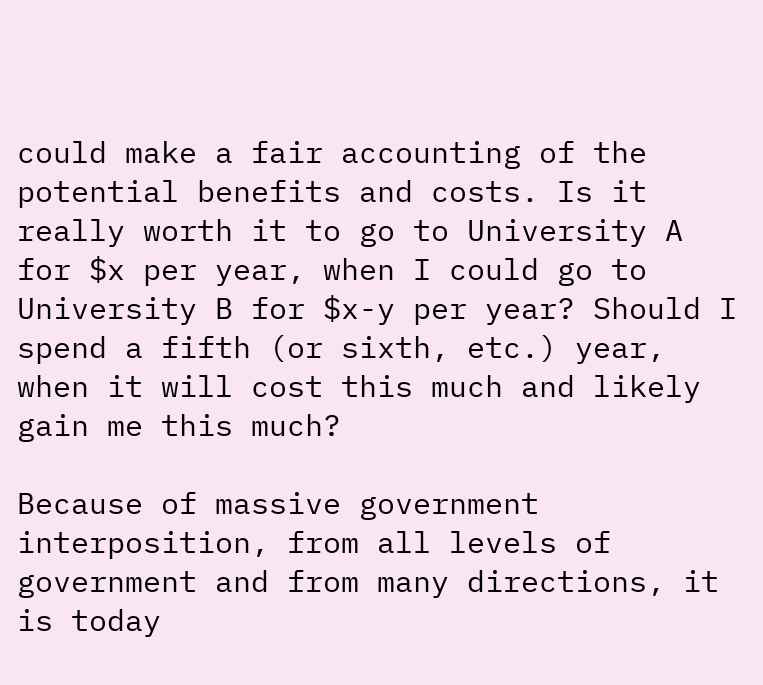could make a fair accounting of the potential benefits and costs. Is it really worth it to go to University A for $x per year, when I could go to University B for $x-y per year? Should I spend a fifth (or sixth, etc.) year, when it will cost this much and likely gain me this much?

Because of massive government interposition, from all levels of government and from many directions, it is today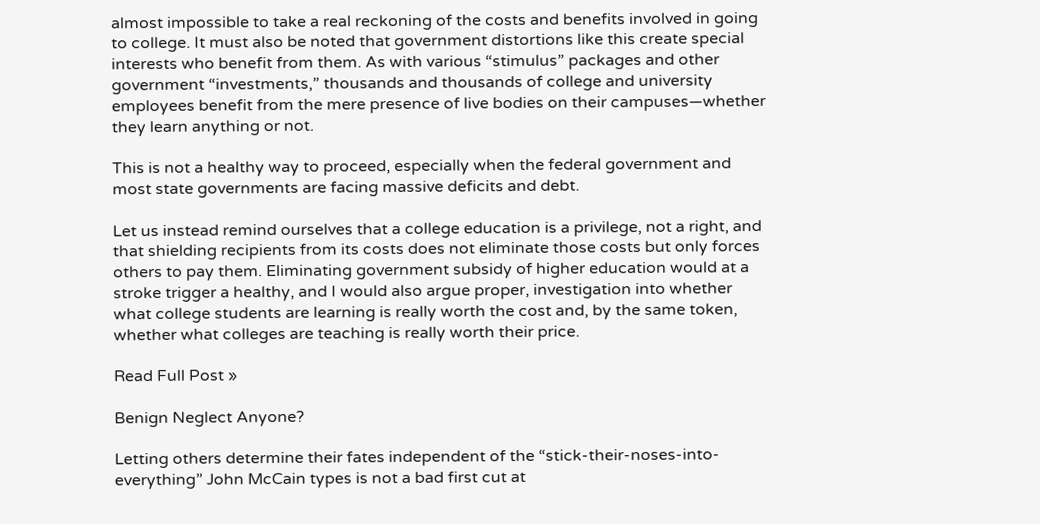almost impossible to take a real reckoning of the costs and benefits involved in going to college. It must also be noted that government distortions like this create special interests who benefit from them. As with various “stimulus” packages and other government “investments,” thousands and thousands of college and university employees benefit from the mere presence of live bodies on their campuses—whether they learn anything or not.

This is not a healthy way to proceed, especially when the federal government and most state governments are facing massive deficits and debt.

Let us instead remind ourselves that a college education is a privilege, not a right, and that shielding recipients from its costs does not eliminate those costs but only forces others to pay them. Eliminating government subsidy of higher education would at a stroke trigger a healthy, and I would also argue proper, investigation into whether what college students are learning is really worth the cost and, by the same token, whether what colleges are teaching is really worth their price.

Read Full Post »

Benign Neglect Anyone?

Letting others determine their fates independent of the “stick-their-noses-into-everything” John McCain types is not a bad first cut at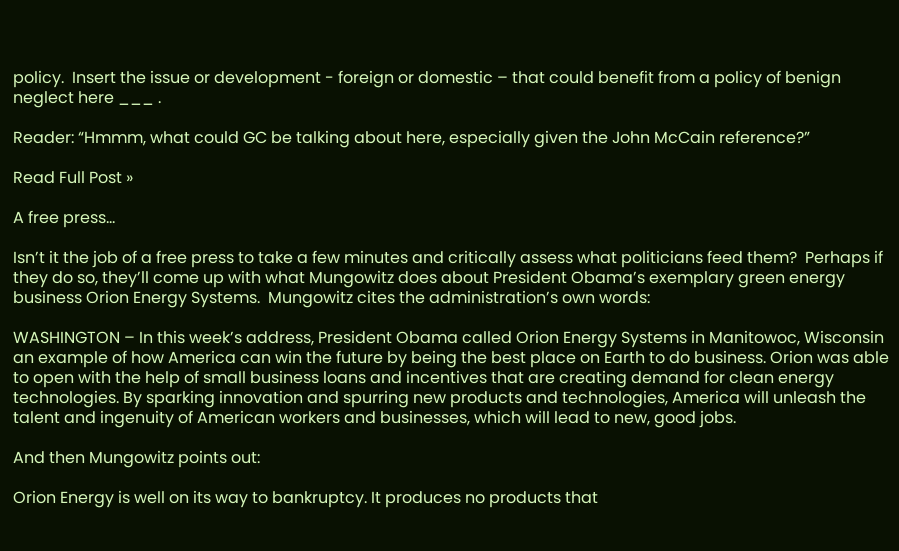policy.  Insert the issue or development - foreign or domestic – that could benefit from a policy of benign neglect here ___ .

Reader: “Hmmm, what could GC be talking about here, especially given the John McCain reference?”

Read Full Post »

A free press…

Isn’t it the job of a free press to take a few minutes and critically assess what politicians feed them?  Perhaps if they do so, they’ll come up with what Mungowitz does about President Obama’s exemplary green energy business Orion Energy Systems.  Mungowitz cites the administration’s own words:

WASHINGTON – In this week’s address, President Obama called Orion Energy Systems in Manitowoc, Wisconsin an example of how America can win the future by being the best place on Earth to do business. Orion was able to open with the help of small business loans and incentives that are creating demand for clean energy technologies. By sparking innovation and spurring new products and technologies, America will unleash the talent and ingenuity of American workers and businesses, which will lead to new, good jobs.

And then Mungowitz points out:

Orion Energy is well on its way to bankruptcy. It produces no products that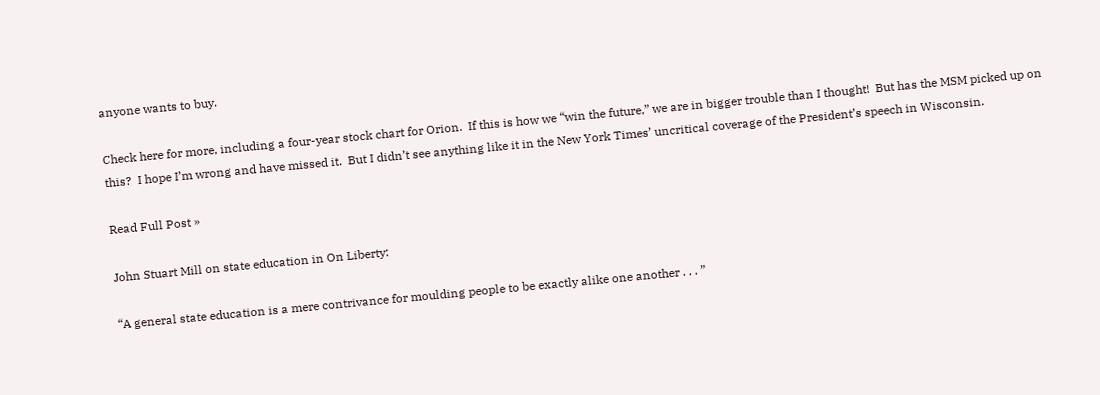anyone wants to buy.

Check here for more, including a four-year stock chart for Orion.  If this is how we “win the future,” we are in bigger trouble than I thought!  But has the MSM picked up on this?  I hope I’m wrong and have missed it.  But I didn’t see anything like it in the New York Times’ uncritical coverage of the President’s speech in Wisconsin.

Read Full Post »

John Stuart Mill on state education in On Liberty:

“A general state education is a mere contrivance for moulding people to be exactly alike one another . . . ”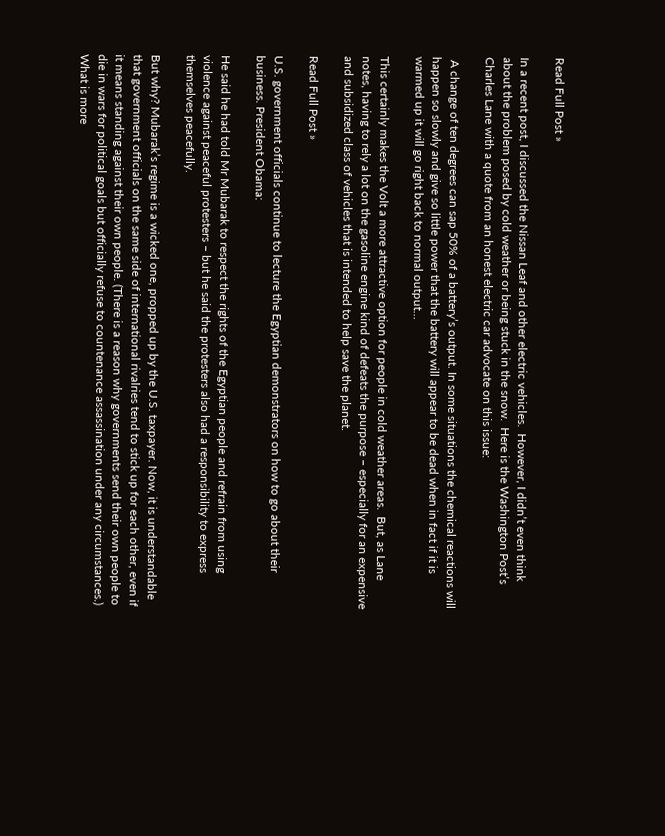Read Full Post »

In a recent post, I discussed the Nissan Leaf and other electric vehicles.  However, I didn’t even think about the problem posed by cold weather or being stuck in the snow.  Here is the Washington Post’s Charles Lane with a quote from an honest electric car advocate on this issue:

 A change of ten degrees can sap 50% of a battery’s output. In some situations the chemical reactions will happen so slowly and give so little power that the battery will appear to be dead when in fact if it is warmed up it will go right back to normal output…

This certainly makes the Volt a more attractive option for people in cold weather areas.  But, as Lane notes, having to rely a lot on the gasoline engine kind of defeats the purpose – especially for an expensive and subsidized class of vehicles that is intended to help save the planet.

Read Full Post »

U.S. government officials continue to lecture the Egyptian demonstrators on how to go about their business. President Obama:

He said he had told Mr Mubarak to respect the rights of the Egyptian people and refrain from using violence against peaceful protesters – but he said the protesters also had a responsibility to express themselves peacefully.

But why? Mubarak’s regime is a wicked one, propped up by the U.S. taxpayer. Now, it is understandable that government officials on the same side of international rivalries tend to stick up for each other, even if it means standing against their own people. (There is a reason why governments send their own people to die in wars for political goals but officially refuse to countenance assassination under any circumstances.) What is more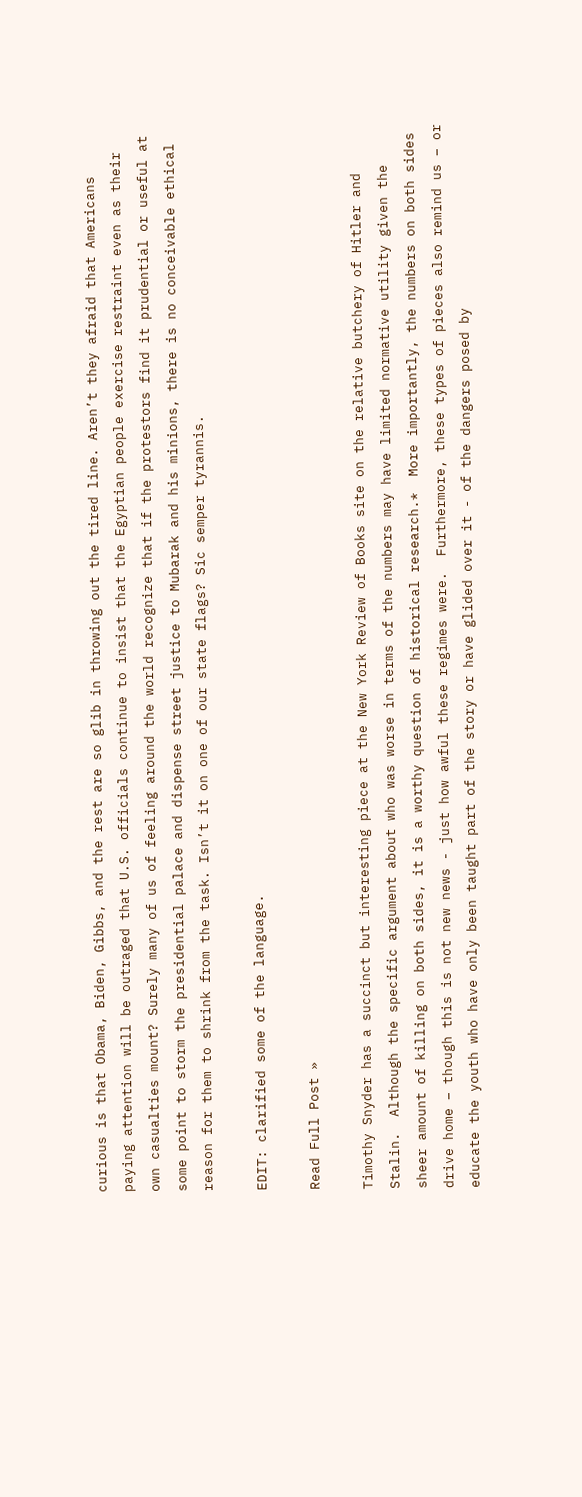curious is that Obama, Biden, Gibbs, and the rest are so glib in throwing out the tired line. Aren’t they afraid that Americans paying attention will be outraged that U.S. officials continue to insist that the Egyptian people exercise restraint even as their own casualties mount? Surely many of us of feeling around the world recognize that if the protestors find it prudential or useful at some point to storm the presidential palace and dispense street justice to Mubarak and his minions, there is no conceivable ethical reason for them to shrink from the task. Isn’t it on one of our state flags? Sic semper tyrannis.

EDIT: clarified some of the language.

Read Full Post »

Timothy Snyder has a succinct but interesting piece at the New York Review of Books site on the relative butchery of Hitler and Stalin.  Although the specific argument about who was worse in terms of the numbers may have limited normative utility given the sheer amount of killing on both sides, it is a worthy question of historical research.*  More importantly, the numbers on both sides drive home – though this is not new news - just how awful these regimes were.  Furthermore, these types of pieces also remind us – or educate the youth who have only been taught part of the story or have glided over it - of the dangers posed by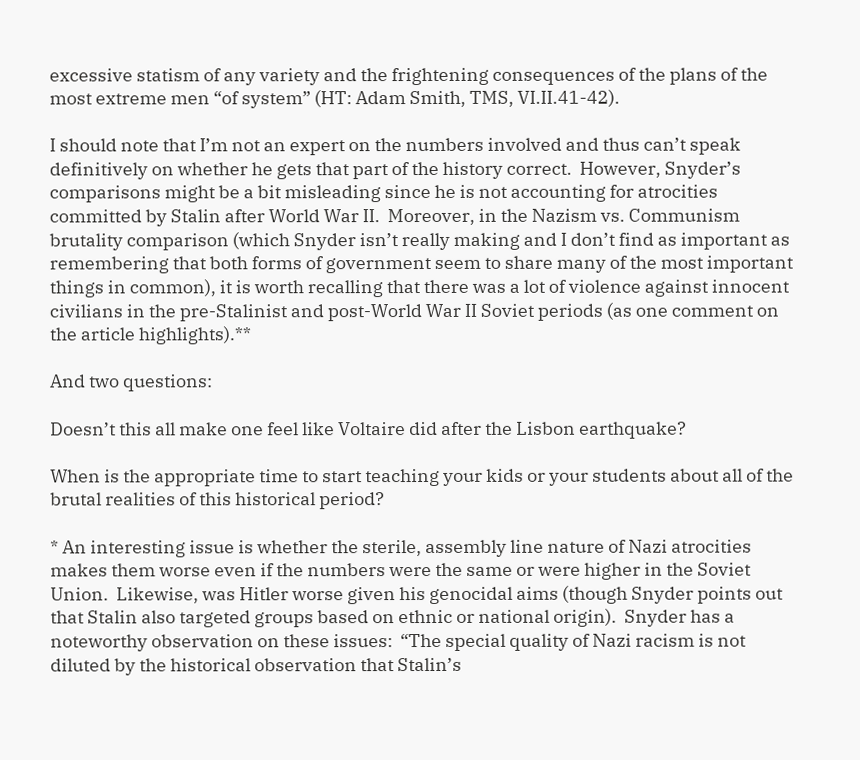excessive statism of any variety and the frightening consequences of the plans of the most extreme men “of system” (HT: Adam Smith, TMS, VI.II.41-42).

I should note that I’m not an expert on the numbers involved and thus can’t speak definitively on whether he gets that part of the history correct.  However, Snyder’s comparisons might be a bit misleading since he is not accounting for atrocities committed by Stalin after World War II.  Moreover, in the Nazism vs. Communism brutality comparison (which Snyder isn’t really making and I don’t find as important as remembering that both forms of government seem to share many of the most important things in common), it is worth recalling that there was a lot of violence against innocent civilians in the pre-Stalinist and post-World War II Soviet periods (as one comment on the article highlights).**

And two questions:

Doesn’t this all make one feel like Voltaire did after the Lisbon earthquake?

When is the appropriate time to start teaching your kids or your students about all of the brutal realities of this historical period?

* An interesting issue is whether the sterile, assembly line nature of Nazi atrocities makes them worse even if the numbers were the same or were higher in the Soviet Union.  Likewise, was Hitler worse given his genocidal aims (though Snyder points out that Stalin also targeted groups based on ethnic or national origin).  Snyder has a noteworthy observation on these issues:  “The special quality of Nazi racism is not diluted by the historical observation that Stalin’s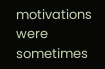motivations were sometimes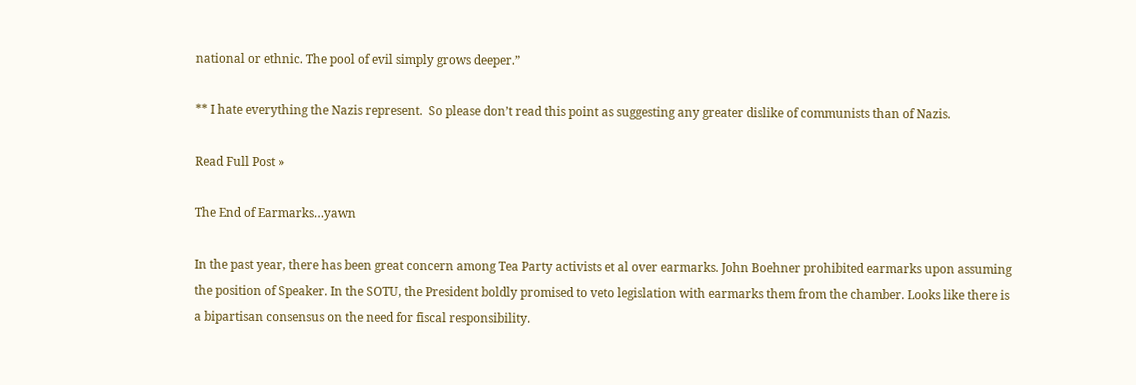national or ethnic. The pool of evil simply grows deeper.”

** I hate everything the Nazis represent.  So please don’t read this point as suggesting any greater dislike of communists than of Nazis.

Read Full Post »

The End of Earmarks…yawn

In the past year, there has been great concern among Tea Party activists et al over earmarks. John Boehner prohibited earmarks upon assuming the position of Speaker. In the SOTU, the President boldly promised to veto legislation with earmarks them from the chamber. Looks like there is a bipartisan consensus on the need for fiscal responsibility.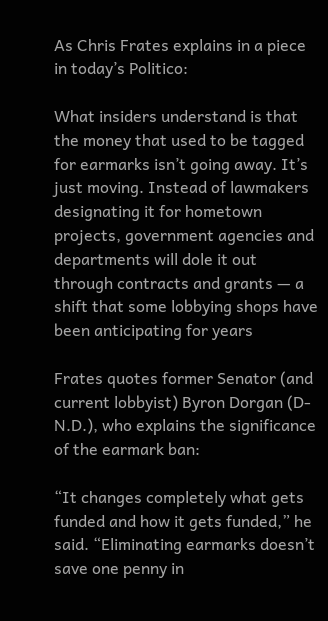As Chris Frates explains in a piece in today’s Politico:

What insiders understand is that the money that used to be tagged for earmarks isn’t going away. It’s just moving. Instead of lawmakers designating it for hometown projects, government agencies and departments will dole it out through contracts and grants — a shift that some lobbying shops have been anticipating for years

Frates quotes former Senator (and current lobbyist) Byron Dorgan (D-N.D.), who explains the significance of the earmark ban:

“It changes completely what gets funded and how it gets funded,” he said. “Eliminating earmarks doesn’t save one penny in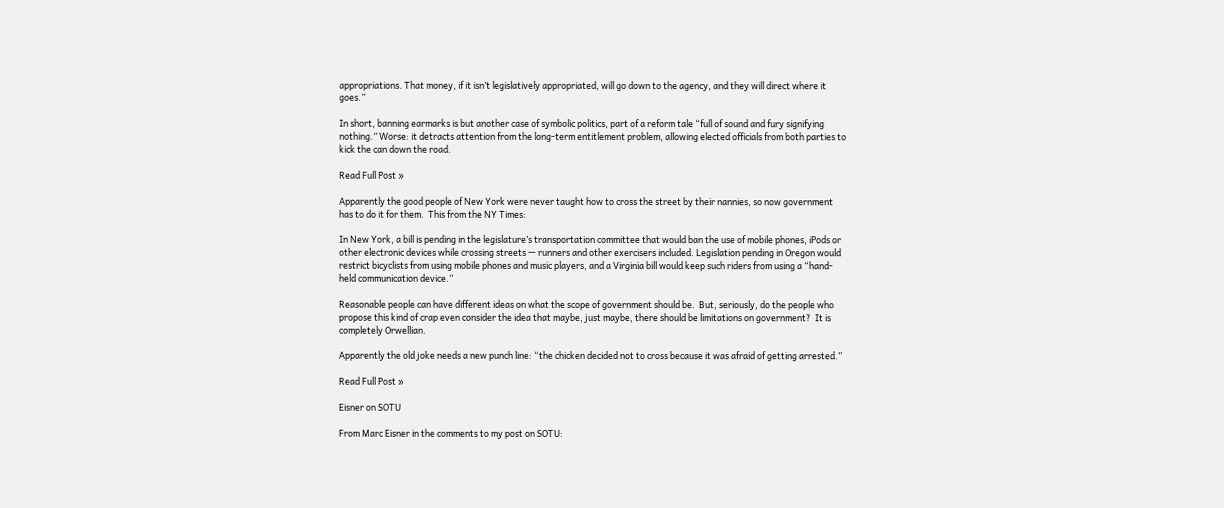appropriations. That money, if it isn’t legislatively appropriated, will go down to the agency, and they will direct where it goes.”

In short, banning earmarks is but another case of symbolic politics, part of a reform tale “full of sound and fury signifying nothing.” Worse: it detracts attention from the long-term entitlement problem, allowing elected officials from both parties to kick the can down the road.

Read Full Post »

Apparently the good people of New York were never taught how to cross the street by their nannies, so now government has to do it for them.  This from the NY Times:

In New York, a bill is pending in the legislature’s transportation committee that would ban the use of mobile phones, iPods or other electronic devices while crossing streets — runners and other exercisers included. Legislation pending in Oregon would restrict bicyclists from using mobile phones and music players, and a Virginia bill would keep such riders from using a “hand-held communication device.”

Reasonable people can have different ideas on what the scope of government should be.  But, seriously, do the people who propose this kind of crap even consider the idea that maybe, just maybe, there should be limitations on government?  It is completely Orwellian.

Apparently the old joke needs a new punch line: “the chicken decided not to cross because it was afraid of getting arrested.”

Read Full Post »

Eisner on SOTU

From Marc Eisner in the comments to my post on SOTU: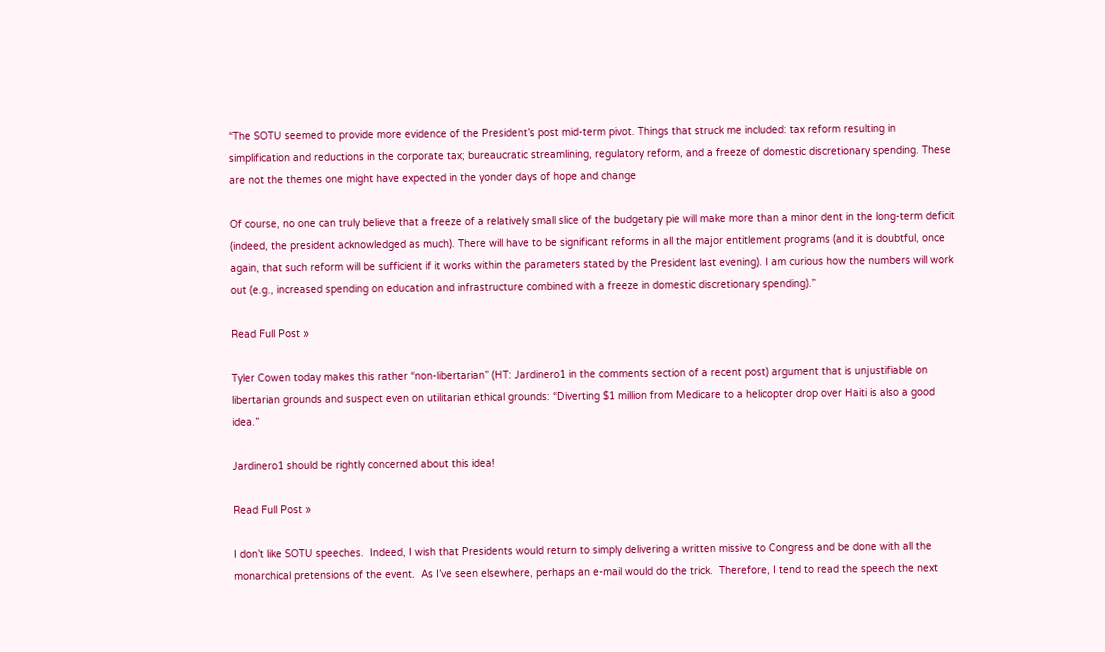“The SOTU seemed to provide more evidence of the President’s post mid-term pivot. Things that struck me included: tax reform resulting in simplification and reductions in the corporate tax; bureaucratic streamlining, regulatory reform, and a freeze of domestic discretionary spending. These are not the themes one might have expected in the yonder days of hope and change

Of course, no one can truly believe that a freeze of a relatively small slice of the budgetary pie will make more than a minor dent in the long-term deficit (indeed, the president acknowledged as much). There will have to be significant reforms in all the major entitlement programs (and it is doubtful, once again, that such reform will be sufficient if it works within the parameters stated by the President last evening). I am curious how the numbers will work out (e.g., increased spending on education and infrastructure combined with a freeze in domestic discretionary spending).”

Read Full Post »

Tyler Cowen today makes this rather “non-libertarian” (HT: Jardinero1 in the comments section of a recent post) argument that is unjustifiable on libertarian grounds and suspect even on utilitarian ethical grounds: “Diverting $1 million from Medicare to a helicopter drop over Haiti is also a good idea.”

Jardinero1 should be rightly concerned about this idea!

Read Full Post »

I don’t like SOTU speeches.  Indeed, I wish that Presidents would return to simply delivering a written missive to Congress and be done with all the monarchical pretensions of the event.  As I’ve seen elsewhere, perhaps an e-mail would do the trick.  Therefore, I tend to read the speech the next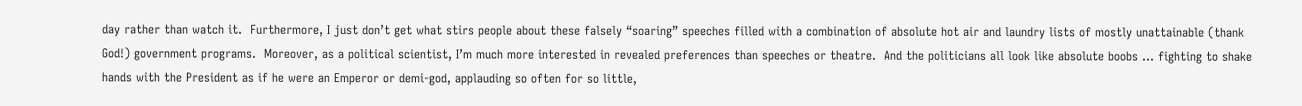day rather than watch it.  Furthermore, I just don’t get what stirs people about these falsely “soaring” speeches filled with a combination of absolute hot air and laundry lists of mostly unattainable (thank God!) government programs.  Moreover, as a political scientist, I’m much more interested in revealed preferences than speeches or theatre.  And the politicians all look like absolute boobs … fighting to shake hands with the President as if he were an Emperor or demi-god, applauding so often for so little,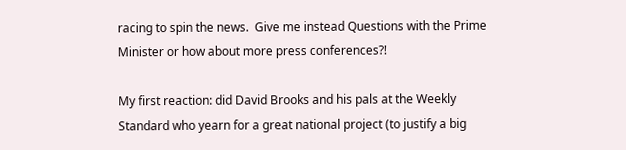racing to spin the news.  Give me instead Questions with the Prime Minister or how about more press conferences?!

My first reaction: did David Brooks and his pals at the Weekly Standard who yearn for a great national project (to justify a big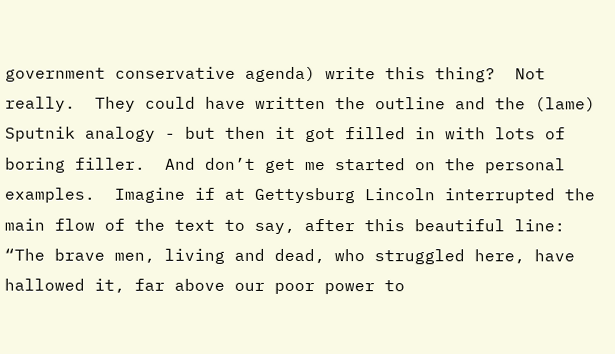government conservative agenda) write this thing?  Not really.  They could have written the outline and the (lame) Sputnik analogy - but then it got filled in with lots of boring filler.  And don’t get me started on the personal examples.  Imagine if at Gettysburg Lincoln interrupted the main flow of the text to say, after this beautiful line:  “The brave men, living and dead, who struggled here, have hallowed it, far above our poor power to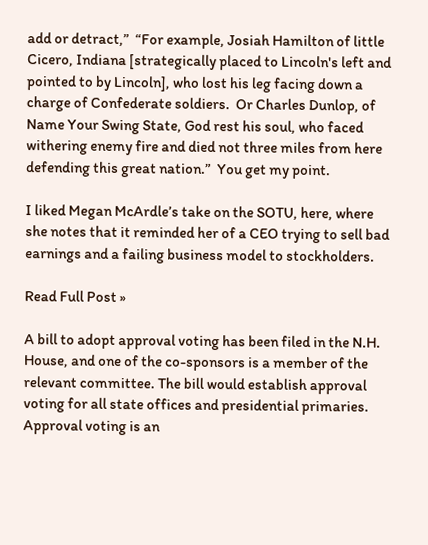add or detract,”  “For example, Josiah Hamilton of little Cicero, Indiana [strategically placed to Lincoln's left and pointed to by Lincoln], who lost his leg facing down a charge of Confederate soldiers.  Or Charles Dunlop, of Name Your Swing State, God rest his soul, who faced withering enemy fire and died not three miles from here defending this great nation.”  You get my point.

I liked Megan McArdle’s take on the SOTU, here, where she notes that it reminded her of a CEO trying to sell bad earnings and a failing business model to stockholders.

Read Full Post »

A bill to adopt approval voting has been filed in the N.H. House, and one of the co-sponsors is a member of the relevant committee. The bill would establish approval voting for all state offices and presidential primaries. Approval voting is an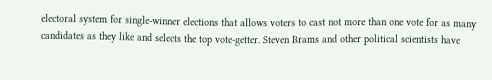electoral system for single-winner elections that allows voters to cast not more than one vote for as many candidates as they like and selects the top vote-getter. Steven Brams and other political scientists have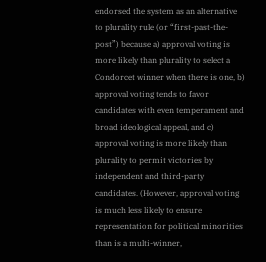endorsed the system as an alternative to plurality rule (or “first-past-the-post”) because a) approval voting is more likely than plurality to select a Condorcet winner when there is one, b) approval voting tends to favor candidates with even temperament and broad ideological appeal, and c) approval voting is more likely than plurality to permit victories by independent and third-party candidates. (However, approval voting is much less likely to ensure representation for political minorities than is a multi-winner,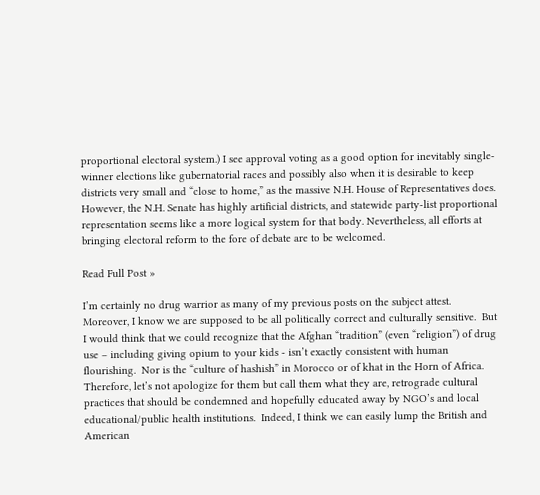proportional electoral system.) I see approval voting as a good option for inevitably single-winner elections like gubernatorial races and possibly also when it is desirable to keep districts very small and “close to home,” as the massive N.H. House of Representatives does. However, the N.H. Senate has highly artificial districts, and statewide party-list proportional representation seems like a more logical system for that body. Nevertheless, all efforts at bringing electoral reform to the fore of debate are to be welcomed.

Read Full Post »

I’m certainly no drug warrior as many of my previous posts on the subject attest.  Moreover, I know we are supposed to be all politically correct and culturally sensitive.  But I would think that we could recognize that the Afghan “tradition” (even “religion”) of drug use – including giving opium to your kids - isn’t exactly consistent with human flourishing.  Nor is the “culture of hashish” in Morocco or of khat in the Horn of Africa.  Therefore, let’s not apologize for them but call them what they are, retrograde cultural practices that should be condemned and hopefully educated away by NGO’s and local educational/public health institutions.  Indeed, I think we can easily lump the British and American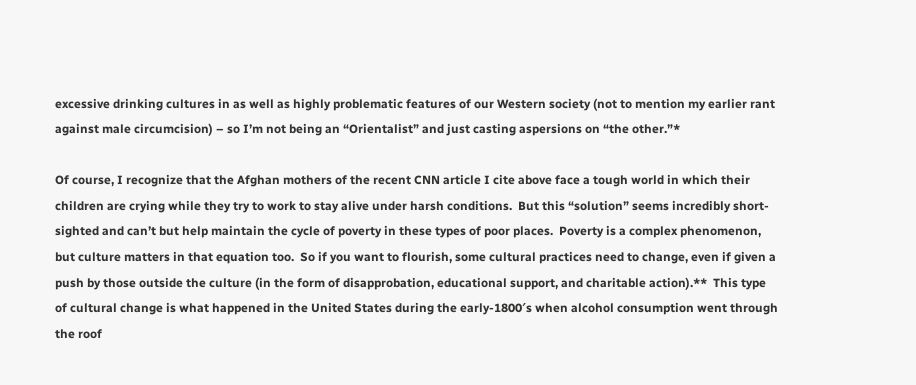excessive drinking cultures in as well as highly problematic features of our Western society (not to mention my earlier rant against male circumcision) – so I’m not being an “Orientalist” and just casting aspersions on “the other.”*

Of course, I recognize that the Afghan mothers of the recent CNN article I cite above face a tough world in which their children are crying while they try to work to stay alive under harsh conditions.  But this “solution” seems incredibly short-sighted and can’t but help maintain the cycle of poverty in these types of poor places.  Poverty is a complex phenomenon, but culture matters in that equation too.  So if you want to flourish, some cultural practices need to change, even if given a push by those outside the culture (in the form of disapprobation, educational support, and charitable action).**  This type of cultural change is what happened in the United States during the early-1800′s when alcohol consumption went through the roof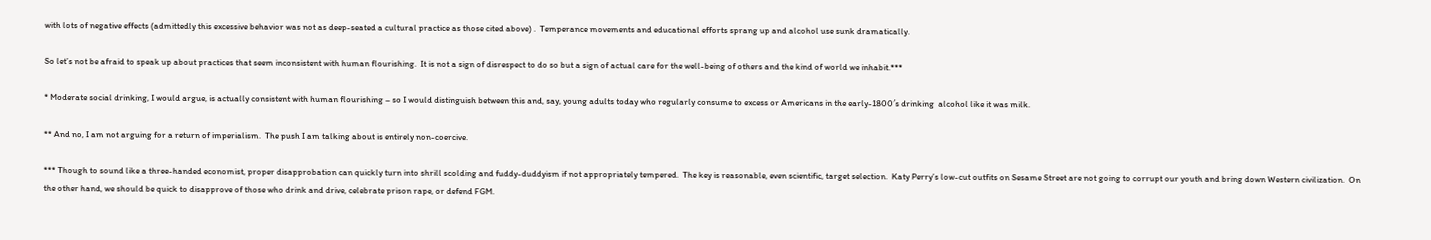with lots of negative effects (admittedly this excessive behavior was not as deep-seated a cultural practice as those cited above) .  Temperance movements and educational efforts sprang up and alcohol use sunk dramatically.

So let’s not be afraid to speak up about practices that seem inconsistent with human flourishing.  It is not a sign of disrespect to do so but a sign of actual care for the well-being of others and the kind of world we inhabit.***

* Moderate social drinking, I would argue, is actually consistent with human flourishing – so I would distinguish between this and, say, young adults today who regularly consume to excess or Americans in the early-1800′s drinking  alcohol like it was milk.

** And no, I am not arguing for a return of imperialism.  The push I am talking about is entirely non-coercive.

*** Though to sound like a three-handed economist, proper disapprobation can quickly turn into shrill scolding and fuddy-duddyism if not appropriately tempered.  The key is reasonable, even scientific, target selection.  Katy Perry’s low-cut outfits on Sesame Street are not going to corrupt our youth and bring down Western civilization.  On the other hand, we should be quick to disapprove of those who drink and drive, celebrate prison rape, or defend FGM.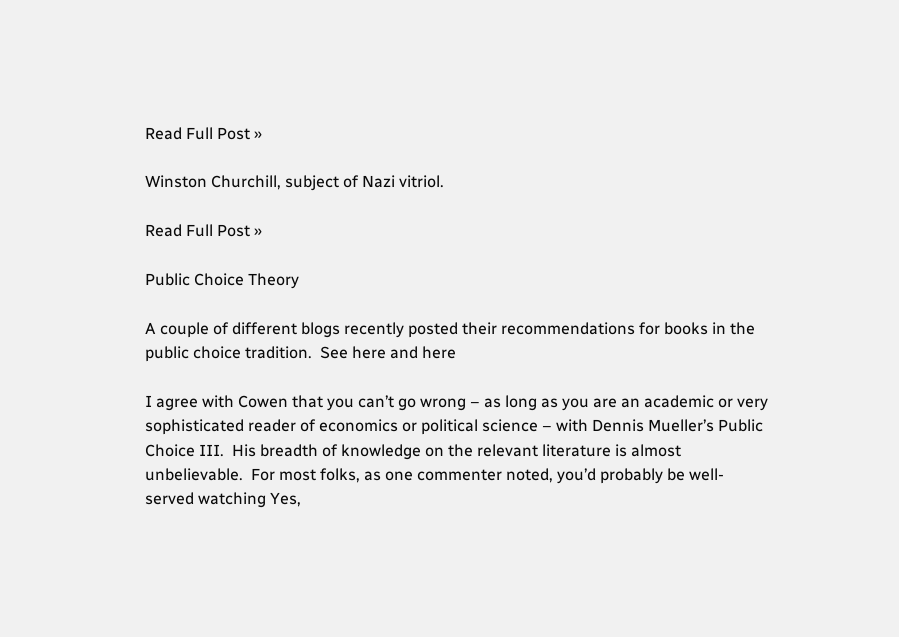Read Full Post »

Winston Churchill, subject of Nazi vitriol.

Read Full Post »

Public Choice Theory

A couple of different blogs recently posted their recommendations for books in the public choice tradition.  See here and here

I agree with Cowen that you can’t go wrong – as long as you are an academic or very sophisticated reader of economics or political science – with Dennis Mueller’s Public Choice III.  His breadth of knowledge on the relevant literature is almost unbelievable.  For most folks, as one commenter noted, you’d probably be well-served watching Yes,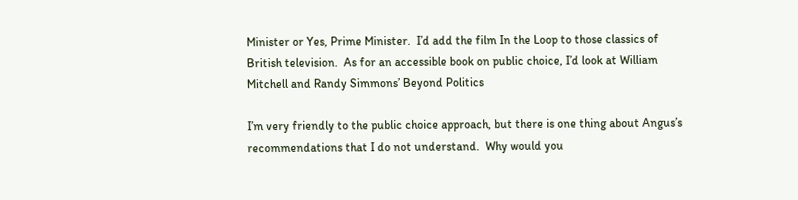Minister or Yes, Prime Minister.  I’d add the film In the Loop to those classics of British television.  As for an accessible book on public choice, I’d look at William Mitchell and Randy Simmons’ Beyond Politics

I’m very friendly to the public choice approach, but there is one thing about Angus’s recommendations that I do not understand.  Why would you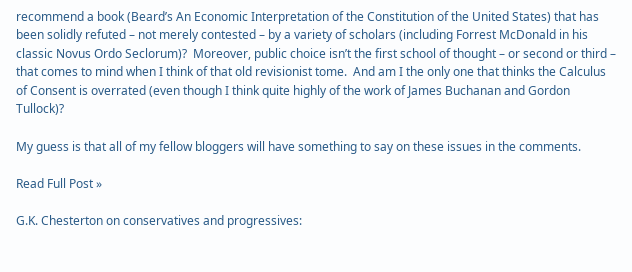recommend a book (Beard’s An Economic Interpretation of the Constitution of the United States) that has been solidly refuted – not merely contested – by a variety of scholars (including Forrest McDonald in his classic Novus Ordo Seclorum)?  Moreover, public choice isn’t the first school of thought – or second or third – that comes to mind when I think of that old revisionist tome.  And am I the only one that thinks the Calculus of Consent is overrated (even though I think quite highly of the work of James Buchanan and Gordon Tullock)?

My guess is that all of my fellow bloggers will have something to say on these issues in the comments.

Read Full Post »

G.K. Chesterton on conservatives and progressives: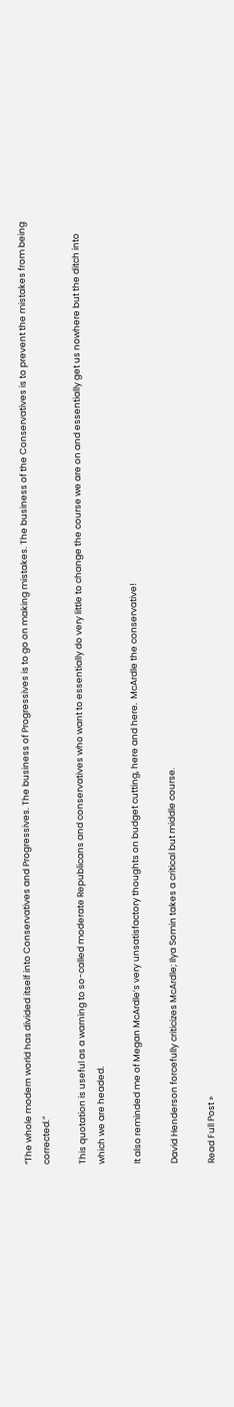“The whole modern world has divided itself into Conservatives and Progressives. The business of Progressives is to go on making mistakes. The business of the Conservatives is to prevent the mistakes from being corrected.”

This quotation is useful as a warning to so-called moderate Republicans and conservatives who want to essentially do very little to change the course we are on and essentially get us nowhere but the ditch into which we are headed.

It also reminded me of Megan McArdle’s very unsatisfactory thoughts on budget cutting, here and here.  McArdle the conservative!

David Henderson forcefully criticizes McArdle; Ilya Somin takes a critical but middle course.

Read Full Post »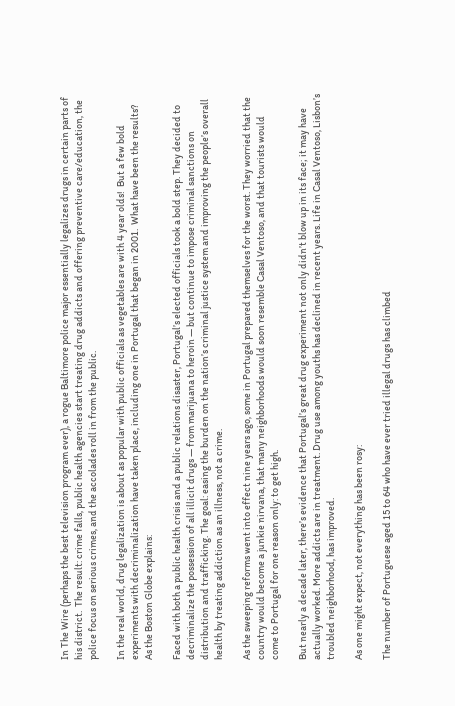In The Wire (perhaps the best television program ever), a rogue Baltimore police major essentially legalizes drugs in certain parts of his district.  The result: crime falls, public health agencies start treating drug addicts and offering preventive care/education, the police focus on serious crimes, and the accolades roll in from the public.

In the real world, drug legalization is about as popular with public officials as vegetables are with 4 year olds!  But a few bold experiments with decriminalization have taken place, including one in Portugal that began in 2001.  What have been the results?  As the Boston Globe explains:

Faced with both a public health crisis and a public relations disaster, Portugal’s elected officials took a bold step. They decided to decriminalize the possession of all illicit drugs — from marijuana to heroin — but continue to impose criminal sanctions on distribution and trafficking. The goal: easing the burden on the nation’s criminal justice system and improving the people’s overall health by treating addiction as an illness, not a crime.

As the sweeping reforms went into effect nine years ago, some in Portugal prepared themselves for the worst. They worried that the country would become a junkie nirvana, that many neighborhoods would soon resemble Casal Ventoso, and that tourists would come to Portugal for one reason only: to get high.

But nearly a decade later, there’s evidence that Portugal’s great drug experiment not only didn’t blow up in its face; it may have actually worked. More addicts are in treatment. Drug use among youths has declined in recent years. Life in Casal Ventoso, Lisbon’s troubled neighborhood, has improved.

As one might expect, not everything has been rosy:

The number of Portuguese aged 15 to 64 who have ever tried illegal drugs has climbed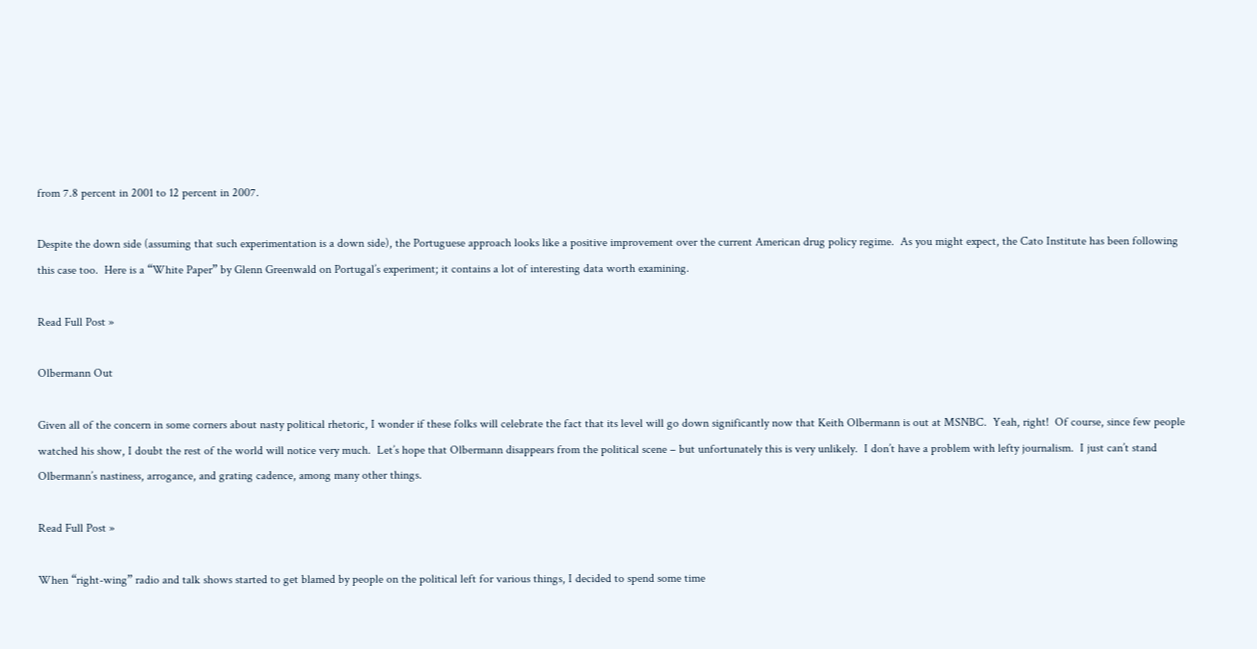from 7.8 percent in 2001 to 12 percent in 2007.

Despite the down side (assuming that such experimentation is a down side), the Portuguese approach looks like a positive improvement over the current American drug policy regime.  As you might expect, the Cato Institute has been following this case too.  Here is a “White Paper” by Glenn Greenwald on Portugal’s experiment; it contains a lot of interesting data worth examining.

Read Full Post »

Olbermann Out

Given all of the concern in some corners about nasty political rhetoric, I wonder if these folks will celebrate the fact that its level will go down significantly now that Keith Olbermann is out at MSNBC.  Yeah, right!  Of course, since few people watched his show, I doubt the rest of the world will notice very much.  Let’s hope that Olbermann disappears from the political scene – but unfortunately this is very unlikely.  I don’t have a problem with lefty journalism.  I just can’t stand Olbermann’s nastiness, arrogance, and grating cadence, among many other things.

Read Full Post »

When “right-wing” radio and talk shows started to get blamed by people on the political left for various things, I decided to spend some time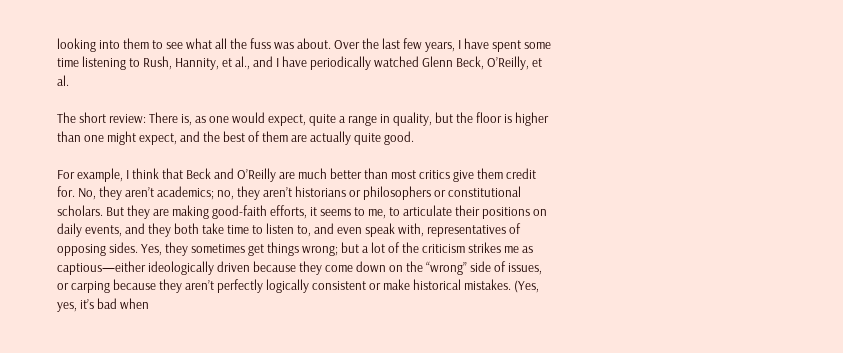looking into them to see what all the fuss was about. Over the last few years, I have spent some time listening to Rush, Hannity, et al., and I have periodically watched Glenn Beck, O’Reilly, et al.

The short review: There is, as one would expect, quite a range in quality, but the floor is higher than one might expect, and the best of them are actually quite good.

For example, I think that Beck and O’Reilly are much better than most critics give them credit for. No, they aren’t academics; no, they aren’t historians or philosophers or constitutional scholars. But they are making good-faith efforts, it seems to me, to articulate their positions on daily events, and they both take time to listen to, and even speak with, representatives of opposing sides. Yes, they sometimes get things wrong; but a lot of the criticism strikes me as captious—either ideologically driven because they come down on the “wrong” side of issues, or carping because they aren’t perfectly logically consistent or make historical mistakes. (Yes, yes, it’s bad when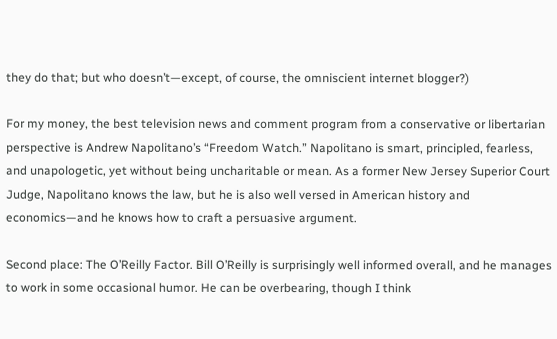they do that; but who doesn’t—except, of course, the omniscient internet blogger?)

For my money, the best television news and comment program from a conservative or libertarian perspective is Andrew Napolitano’s “Freedom Watch.” Napolitano is smart, principled, fearless, and unapologetic, yet without being uncharitable or mean. As a former New Jersey Superior Court Judge, Napolitano knows the law, but he is also well versed in American history and economics—and he knows how to craft a persuasive argument.

Second place: The O’Reilly Factor. Bill O’Reilly is surprisingly well informed overall, and he manages to work in some occasional humor. He can be overbearing, though I think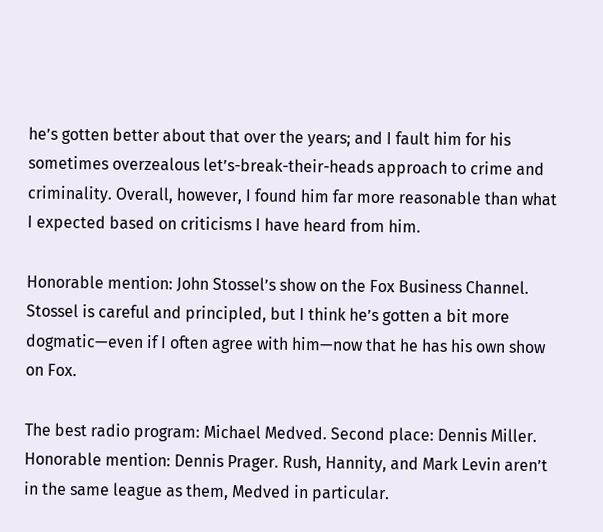he’s gotten better about that over the years; and I fault him for his sometimes overzealous let’s-break-their-heads approach to crime and criminality. Overall, however, I found him far more reasonable than what I expected based on criticisms I have heard from him.

Honorable mention: John Stossel’s show on the Fox Business Channel. Stossel is careful and principled, but I think he’s gotten a bit more dogmatic—even if I often agree with him—now that he has his own show on Fox.

The best radio program: Michael Medved. Second place: Dennis Miller. Honorable mention: Dennis Prager. Rush, Hannity, and Mark Levin aren’t in the same league as them, Medved in particular.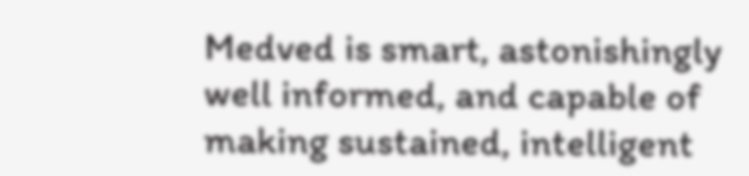Medved is smart, astonishingly well informed, and capable of making sustained, intelligent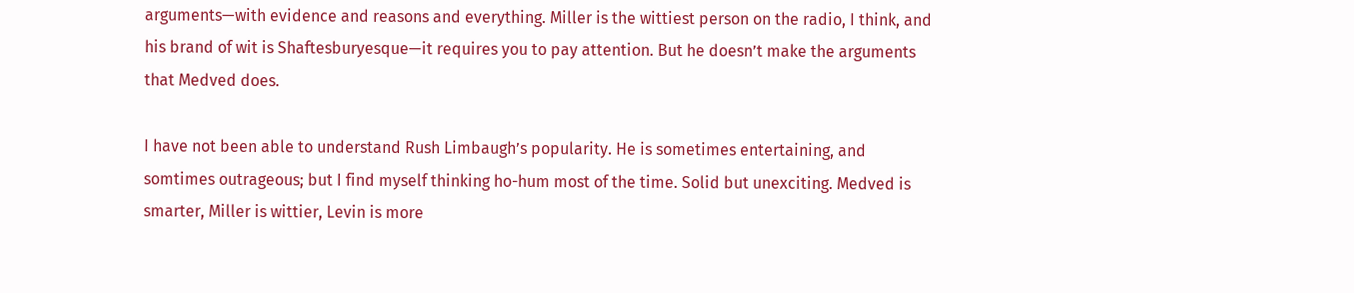arguments—with evidence and reasons and everything. Miller is the wittiest person on the radio, I think, and his brand of wit is Shaftesburyesque—it requires you to pay attention. But he doesn’t make the arguments that Medved does.

I have not been able to understand Rush Limbaugh’s popularity. He is sometimes entertaining, and somtimes outrageous; but I find myself thinking ho-hum most of the time. Solid but unexciting. Medved is smarter, Miller is wittier, Levin is more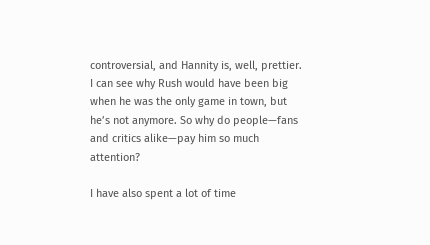controversial, and Hannity is, well, prettier. I can see why Rush would have been big when he was the only game in town, but he’s not anymore. So why do people—fans and critics alike—pay him so much attention?

I have also spent a lot of time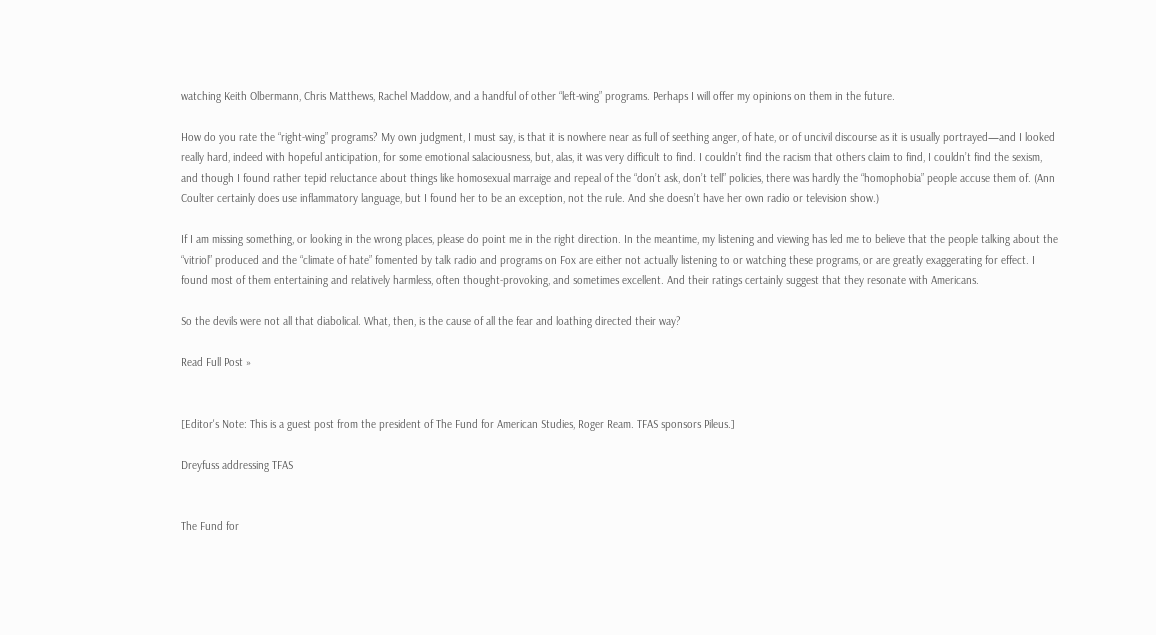watching Keith Olbermann, Chris Matthews, Rachel Maddow, and a handful of other “left-wing” programs. Perhaps I will offer my opinions on them in the future.

How do you rate the “right-wing” programs? My own judgment, I must say, is that it is nowhere near as full of seething anger, of hate, or of uncivil discourse as it is usually portrayed—and I looked really hard, indeed with hopeful anticipation, for some emotional salaciousness, but, alas, it was very difficult to find. I couldn’t find the racism that others claim to find, I couldn’t find the sexism, and though I found rather tepid reluctance about things like homosexual marraige and repeal of the “don’t ask, don’t tell” policies, there was hardly the “homophobia” people accuse them of. (Ann Coulter certainly does use inflammatory language, but I found her to be an exception, not the rule. And she doesn’t have her own radio or television show.)

If I am missing something, or looking in the wrong places, please do point me in the right direction. In the meantime, my listening and viewing has led me to believe that the people talking about the “vitriol” produced and the “climate of hate” fomented by talk radio and programs on Fox are either not actually listening to or watching these programs, or are greatly exaggerating for effect. I found most of them entertaining and relatively harmless, often thought-provoking, and sometimes excellent. And their ratings certainly suggest that they resonate with Americans.

So the devils were not all that diabolical. What, then, is the cause of all the fear and loathing directed their way?

Read Full Post »


[Editor's Note: This is a guest post from the president of The Fund for American Studies, Roger Ream. TFAS sponsors Pileus.]

Dreyfuss addressing TFAS


The Fund for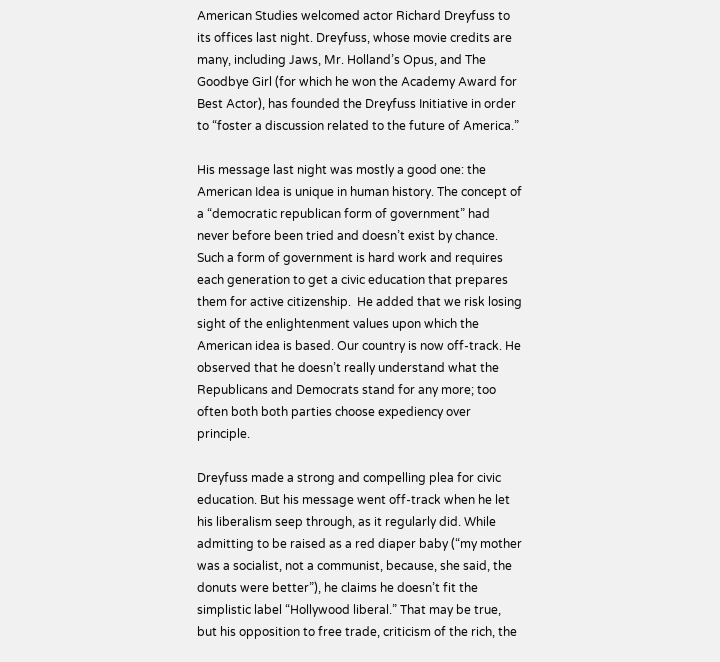American Studies welcomed actor Richard Dreyfuss to its offices last night. Dreyfuss, whose movie credits are many, including Jaws, Mr. Holland’s Opus, and The Goodbye Girl (for which he won the Academy Award for Best Actor), has founded the Dreyfuss Initiative in order to “foster a discussion related to the future of America.”

His message last night was mostly a good one: the American Idea is unique in human history. The concept of a “democratic republican form of government” had never before been tried and doesn’t exist by chance. Such a form of government is hard work and requires each generation to get a civic education that prepares them for active citizenship.  He added that we risk losing sight of the enlightenment values upon which the American idea is based. Our country is now off-track. He observed that he doesn’t really understand what the Republicans and Democrats stand for any more; too often both both parties choose expediency over principle.

Dreyfuss made a strong and compelling plea for civic education. But his message went off-track when he let his liberalism seep through, as it regularly did. While admitting to be raised as a red diaper baby (“my mother was a socialist, not a communist, because, she said, the donuts were better”), he claims he doesn’t fit the simplistic label “Hollywood liberal.” That may be true, but his opposition to free trade, criticism of the rich, the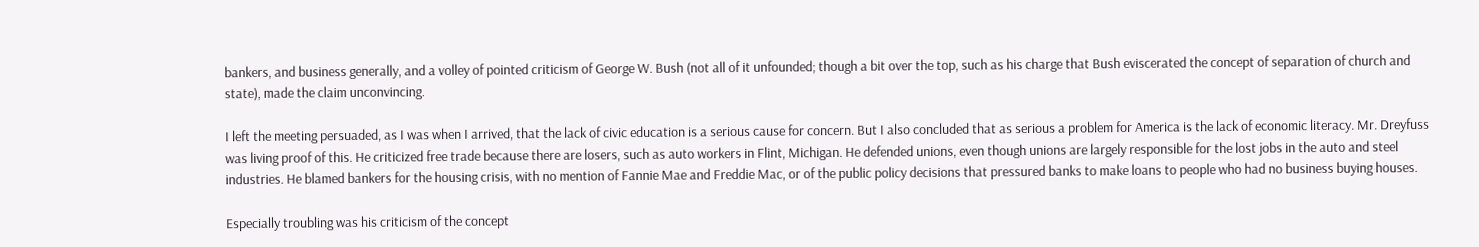bankers, and business generally, and a volley of pointed criticism of George W. Bush (not all of it unfounded; though a bit over the top, such as his charge that Bush eviscerated the concept of separation of church and state), made the claim unconvincing.

I left the meeting persuaded, as I was when I arrived, that the lack of civic education is a serious cause for concern. But I also concluded that as serious a problem for America is the lack of economic literacy. Mr. Dreyfuss was living proof of this. He criticized free trade because there are losers, such as auto workers in Flint, Michigan. He defended unions, even though unions are largely responsible for the lost jobs in the auto and steel industries. He blamed bankers for the housing crisis, with no mention of Fannie Mae and Freddie Mac, or of the public policy decisions that pressured banks to make loans to people who had no business buying houses.

Especially troubling was his criticism of the concept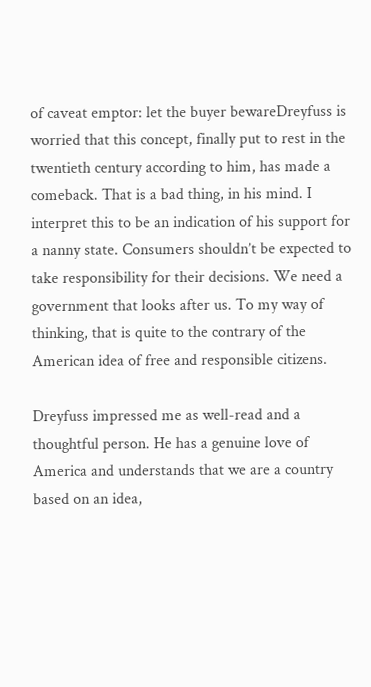of caveat emptor: let the buyer bewareDreyfuss is worried that this concept, finally put to rest in the twentieth century according to him, has made a comeback. That is a bad thing, in his mind. I interpret this to be an indication of his support for a nanny state. Consumers shouldn’t be expected to take responsibility for their decisions. We need a government that looks after us. To my way of thinking, that is quite to the contrary of the American idea of free and responsible citizens.

Dreyfuss impressed me as well-read and a thoughtful person. He has a genuine love of America and understands that we are a country based on an idea,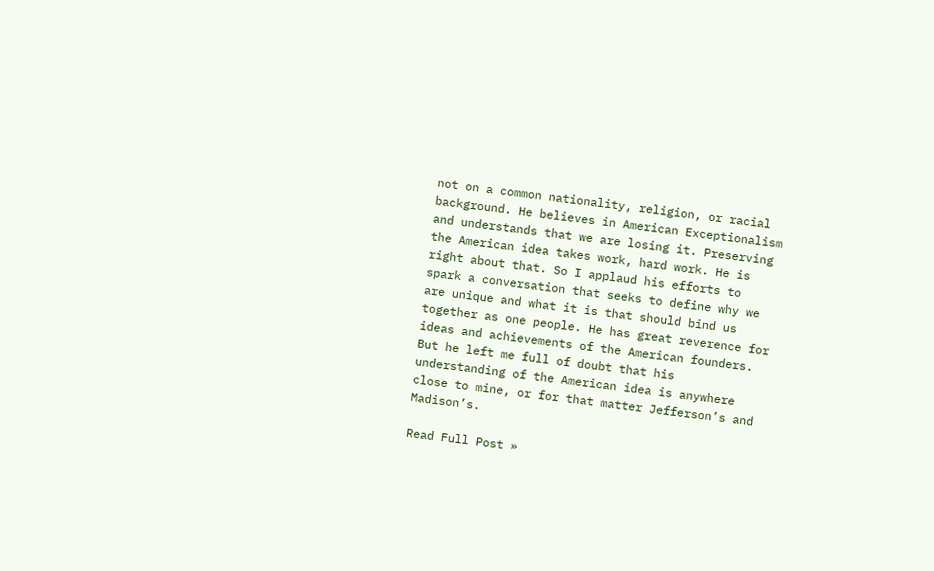not on a common nationality, religion, or racial background. He believes in American Exceptionalism and understands that we are losing it. Preserving the American idea takes work, hard work. He is right about that. So I applaud his efforts to spark a conversation that seeks to define why we are unique and what it is that should bind us together as one people. He has great reverence for ideas and achievements of the American founders. But he left me full of doubt that his understanding of the American idea is anywhere close to mine, or for that matter Jefferson’s and Madison’s.

Read Full Post »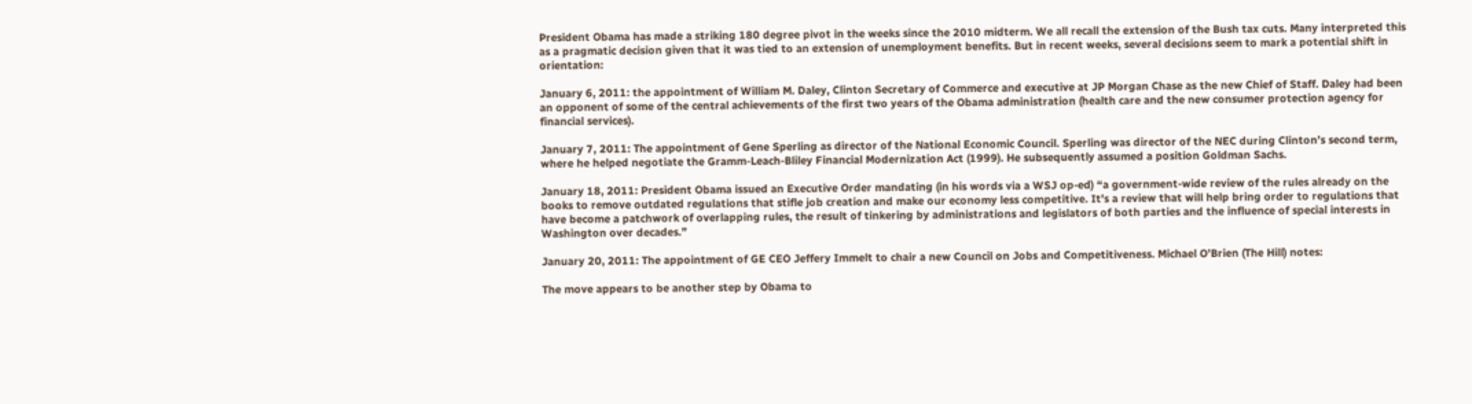President Obama has made a striking 180 degree pivot in the weeks since the 2010 midterm. We all recall the extension of the Bush tax cuts. Many interpreted this as a pragmatic decision given that it was tied to an extension of unemployment benefits. But in recent weeks, several decisions seem to mark a potential shift in orientation:

January 6, 2011: the appointment of William M. Daley, Clinton Secretary of Commerce and executive at JP Morgan Chase as the new Chief of Staff. Daley had been an opponent of some of the central achievements of the first two years of the Obama administration (health care and the new consumer protection agency for financial services).

January 7, 2011: The appointment of Gene Sperling as director of the National Economic Council. Sperling was director of the NEC during Clinton’s second term, where he helped negotiate the Gramm-Leach-Bliley Financial Modernization Act (1999). He subsequently assumed a position Goldman Sachs.

January 18, 2011: President Obama issued an Executive Order mandating (in his words via a WSJ op-ed) “a government-wide review of the rules already on the books to remove outdated regulations that stifle job creation and make our economy less competitive. It’s a review that will help bring order to regulations that have become a patchwork of overlapping rules, the result of tinkering by administrations and legislators of both parties and the influence of special interests in Washington over decades.”

January 20, 2011: The appointment of GE CEO Jeffery Immelt to chair a new Council on Jobs and Competitiveness. Michael O’Brien (The Hill) notes:

The move appears to be another step by Obama to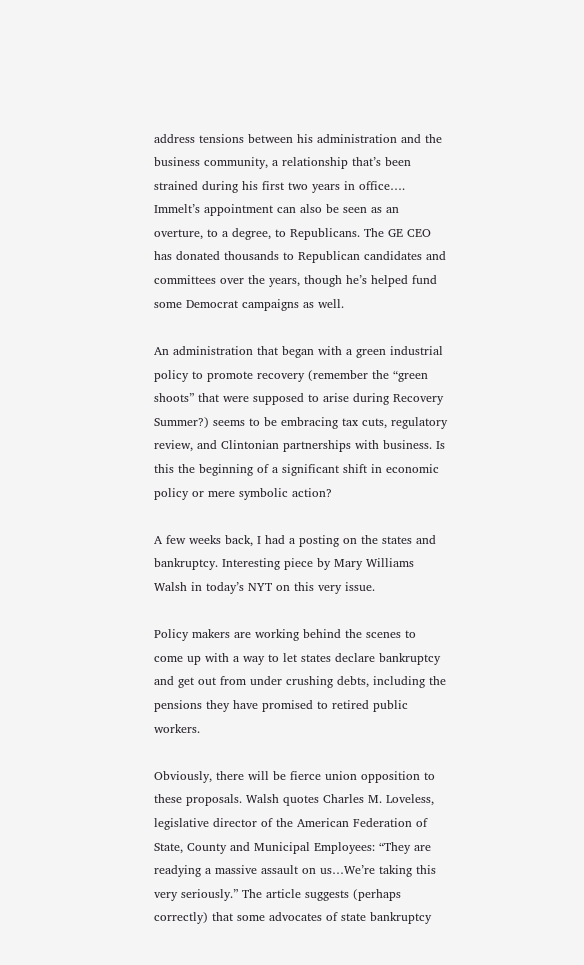address tensions between his administration and the business community, a relationship that’s been strained during his first two years in office…. Immelt’s appointment can also be seen as an overture, to a degree, to Republicans. The GE CEO has donated thousands to Republican candidates and committees over the years, though he’s helped fund some Democrat campaigns as well.

An administration that began with a green industrial policy to promote recovery (remember the “green shoots” that were supposed to arise during Recovery Summer?) seems to be embracing tax cuts, regulatory review, and Clintonian partnerships with business. Is this the beginning of a significant shift in economic policy or mere symbolic action?

A few weeks back, I had a posting on the states and bankruptcy. Interesting piece by Mary Williams Walsh in today’s NYT on this very issue.

Policy makers are working behind the scenes to come up with a way to let states declare bankruptcy and get out from under crushing debts, including the pensions they have promised to retired public workers.

Obviously, there will be fierce union opposition to these proposals. Walsh quotes Charles M. Loveless, legislative director of the American Federation of State, County and Municipal Employees: “They are readying a massive assault on us…We’re taking this very seriously.” The article suggests (perhaps correctly) that some advocates of state bankruptcy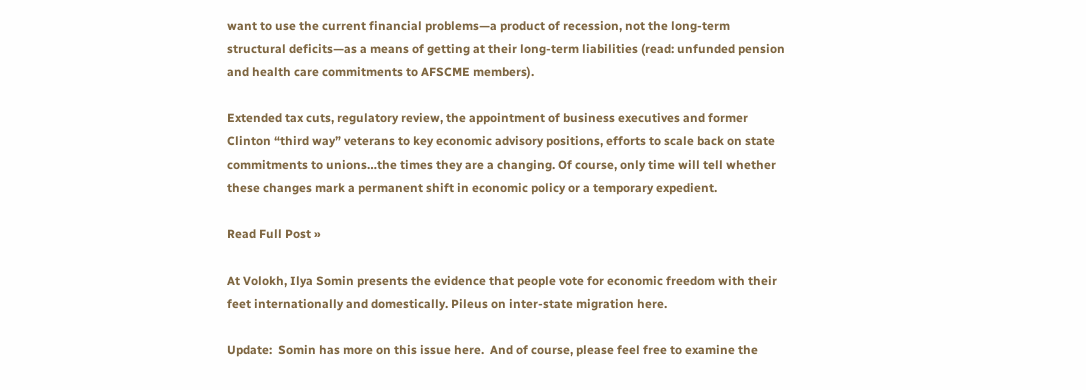want to use the current financial problems—a product of recession, not the long-term structural deficits—as a means of getting at their long-term liabilities (read: unfunded pension and health care commitments to AFSCME members).

Extended tax cuts, regulatory review, the appointment of business executives and former Clinton “third way” veterans to key economic advisory positions, efforts to scale back on state commitments to unions…the times they are a changing. Of course, only time will tell whether these changes mark a permanent shift in economic policy or a temporary expedient.

Read Full Post »

At Volokh, Ilya Somin presents the evidence that people vote for economic freedom with their feet internationally and domestically. Pileus on inter-state migration here.

Update:  Somin has more on this issue here.  And of course, please feel free to examine the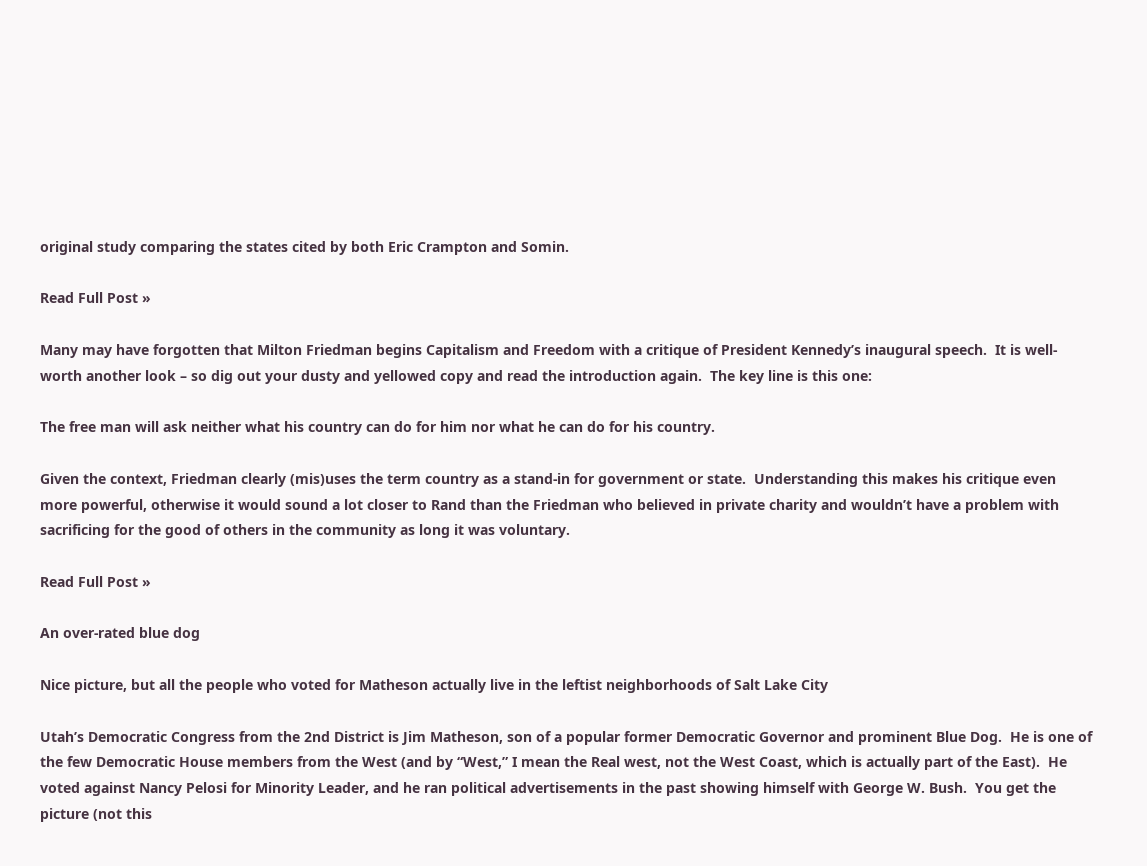original study comparing the states cited by both Eric Crampton and Somin.

Read Full Post »

Many may have forgotten that Milton Friedman begins Capitalism and Freedom with a critique of President Kennedy’s inaugural speech.  It is well-worth another look – so dig out your dusty and yellowed copy and read the introduction again.  The key line is this one:

The free man will ask neither what his country can do for him nor what he can do for his country.

Given the context, Friedman clearly (mis)uses the term country as a stand-in for government or state.  Understanding this makes his critique even more powerful, otherwise it would sound a lot closer to Rand than the Friedman who believed in private charity and wouldn’t have a problem with sacrificing for the good of others in the community as long it was voluntary.

Read Full Post »

An over-rated blue dog

Nice picture, but all the people who voted for Matheson actually live in the leftist neighborhoods of Salt Lake City

Utah’s Democratic Congress from the 2nd District is Jim Matheson, son of a popular former Democratic Governor and prominent Blue Dog.  He is one of the few Democratic House members from the West (and by “West,” I mean the Real west, not the West Coast, which is actually part of the East).  He voted against Nancy Pelosi for Minority Leader, and he ran political advertisements in the past showing himself with George W. Bush.  You get the picture (not this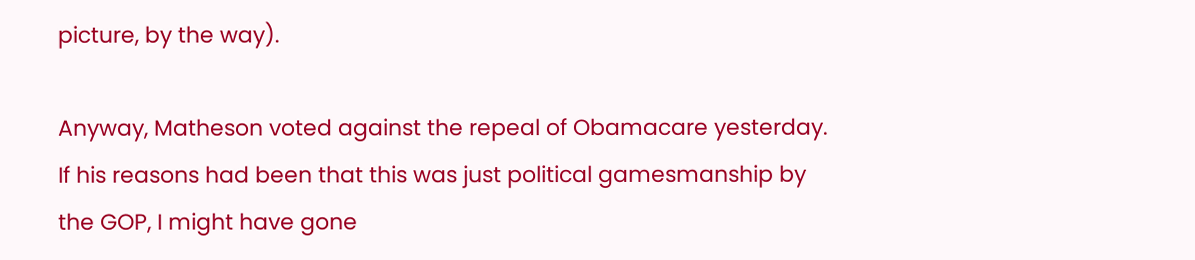picture, by the way).

Anyway, Matheson voted against the repeal of Obamacare yesterday.  If his reasons had been that this was just political gamesmanship by the GOP, I might have gone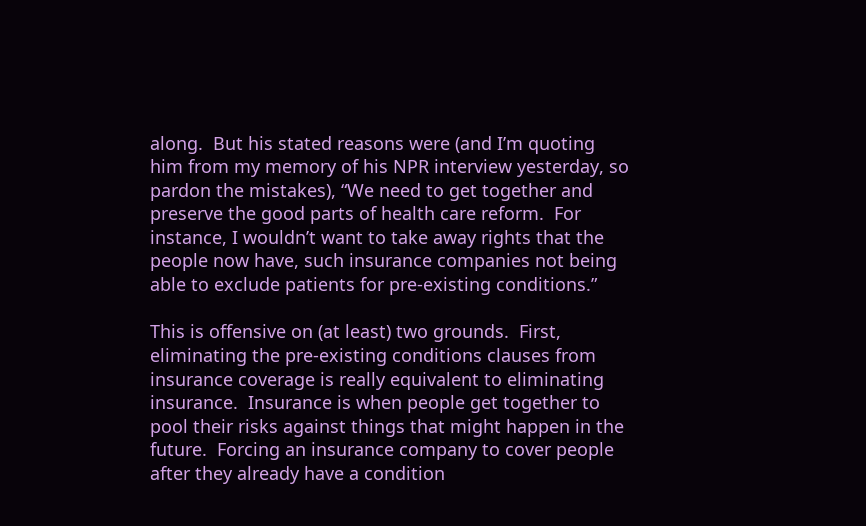along.  But his stated reasons were (and I’m quoting him from my memory of his NPR interview yesterday, so pardon the mistakes), “We need to get together and preserve the good parts of health care reform.  For instance, I wouldn’t want to take away rights that the people now have, such insurance companies not being able to exclude patients for pre-existing conditions.”

This is offensive on (at least) two grounds.  First, eliminating the pre-existing conditions clauses from insurance coverage is really equivalent to eliminating insurance.  Insurance is when people get together to pool their risks against things that might happen in the future.  Forcing an insurance company to cover people after they already have a condition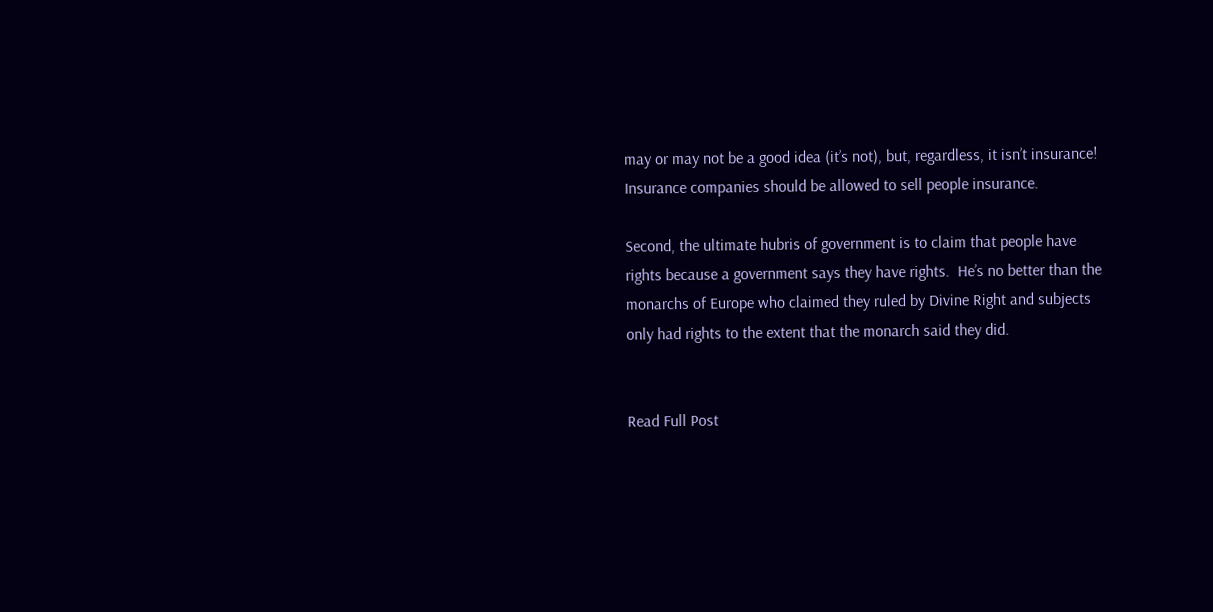may or may not be a good idea (it’s not), but, regardless, it isn’t insurance!  Insurance companies should be allowed to sell people insurance.

Second, the ultimate hubris of government is to claim that people have rights because a government says they have rights.  He’s no better than the monarchs of Europe who claimed they ruled by Divine Right and subjects only had rights to the extent that the monarch said they did.


Read Full Post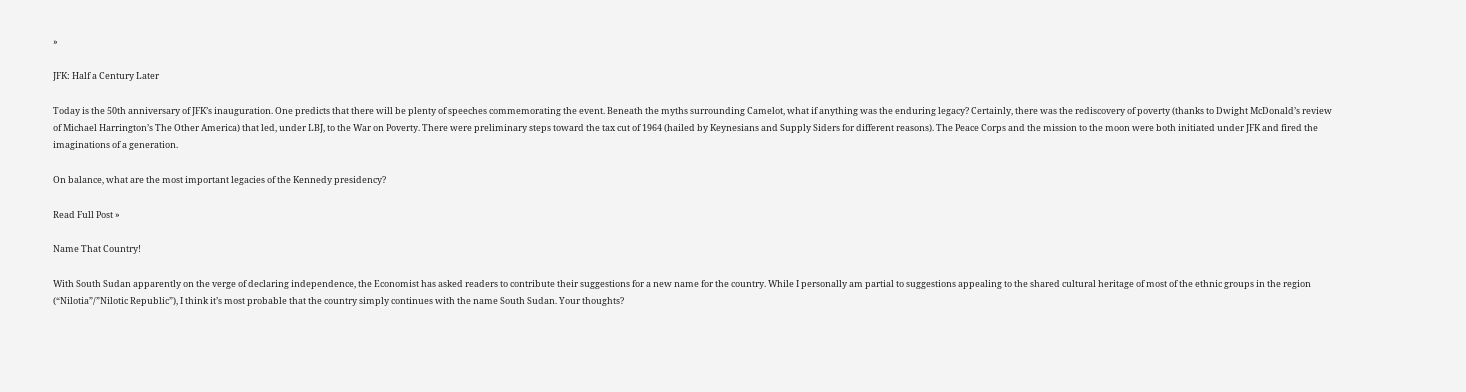»

JFK: Half a Century Later

Today is the 50th anniversary of JFK’s inauguration. One predicts that there will be plenty of speeches commemorating the event. Beneath the myths surrounding Camelot, what if anything was the enduring legacy? Certainly, there was the rediscovery of poverty (thanks to Dwight McDonald’s review of Michael Harrington’s The Other America) that led, under LBJ, to the War on Poverty. There were preliminary steps toward the tax cut of 1964 (hailed by Keynesians and Supply Siders for different reasons). The Peace Corps and the mission to the moon were both initiated under JFK and fired the imaginations of a generation.

On balance, what are the most important legacies of the Kennedy presidency?

Read Full Post »

Name That Country!

With South Sudan apparently on the verge of declaring independence, the Economist has asked readers to contribute their suggestions for a new name for the country. While I personally am partial to suggestions appealing to the shared cultural heritage of most of the ethnic groups in the region (“Nilotia”/”Nilotic Republic”), I think it’s most probable that the country simply continues with the name South Sudan. Your thoughts?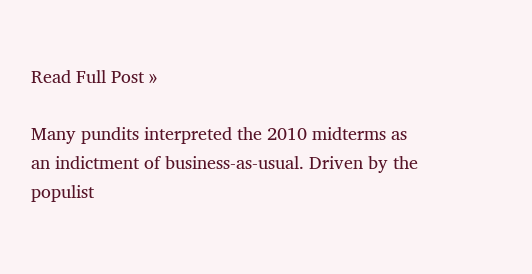Read Full Post »

Many pundits interpreted the 2010 midterms as an indictment of business-as-usual. Driven by the populist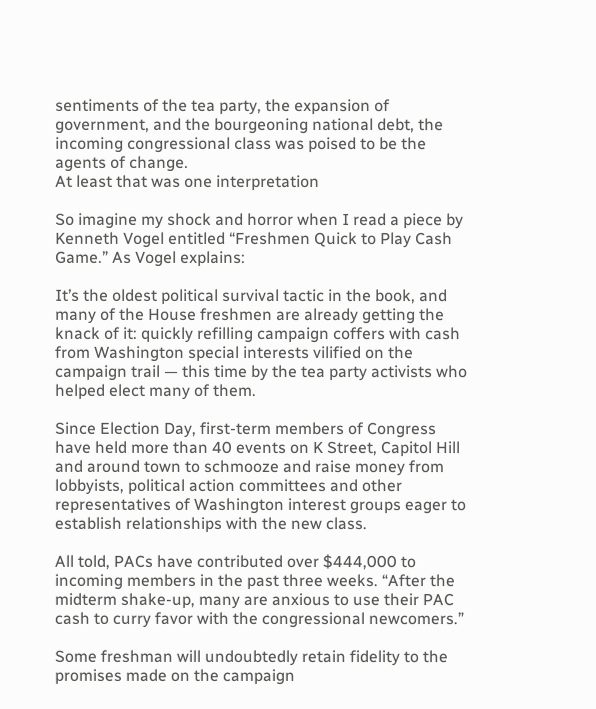sentiments of the tea party, the expansion of government, and the bourgeoning national debt, the incoming congressional class was poised to be the agents of change.
At least that was one interpretation

So imagine my shock and horror when I read a piece by Kenneth Vogel entitled “Freshmen Quick to Play Cash Game.” As Vogel explains:

It’s the oldest political survival tactic in the book, and many of the House freshmen are already getting the knack of it: quickly refilling campaign coffers with cash from Washington special interests vilified on the campaign trail — this time by the tea party activists who helped elect many of them.

Since Election Day, first-term members of Congress have held more than 40 events on K Street, Capitol Hill and around town to schmooze and raise money from lobbyists, political action committees and other representatives of Washington interest groups eager to establish relationships with the new class.

All told, PACs have contributed over $444,000 to incoming members in the past three weeks. “After the midterm shake-up, many are anxious to use their PAC cash to curry favor with the congressional newcomers.”

Some freshman will undoubtedly retain fidelity to the promises made on the campaign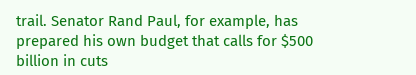trail. Senator Rand Paul, for example, has prepared his own budget that calls for $500 billion in cuts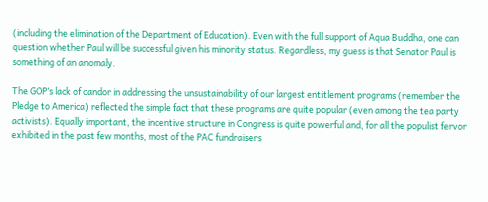(including the elimination of the Department of Education). Even with the full support of Aqua Buddha, one can question whether Paul will be successful given his minority status. Regardless, my guess is that Senator Paul is something of an anomaly.

The GOP’s lack of candor in addressing the unsustainability of our largest entitlement programs (remember the Pledge to America) reflected the simple fact that these programs are quite popular (even among the tea party activists). Equally important, the incentive structure in Congress is quite powerful and, for all the populist fervor exhibited in the past few months, most of the PAC fundraisers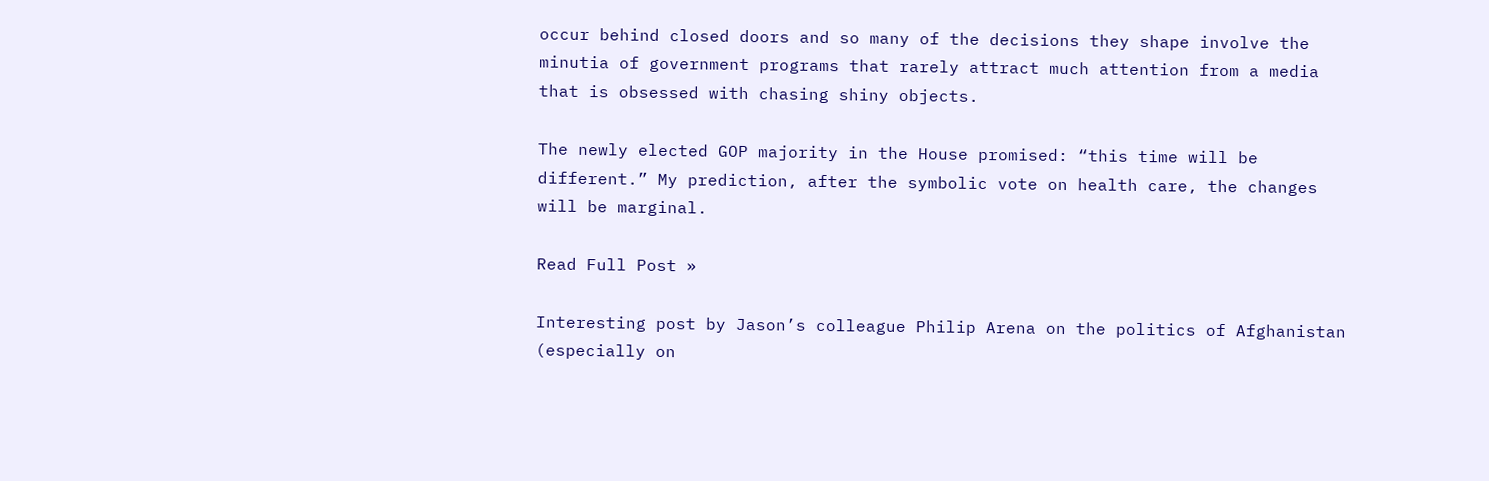occur behind closed doors and so many of the decisions they shape involve the minutia of government programs that rarely attract much attention from a media that is obsessed with chasing shiny objects.

The newly elected GOP majority in the House promised: “this time will be different.” My prediction, after the symbolic vote on health care, the changes will be marginal.

Read Full Post »

Interesting post by Jason’s colleague Philip Arena on the politics of Afghanistan (especially on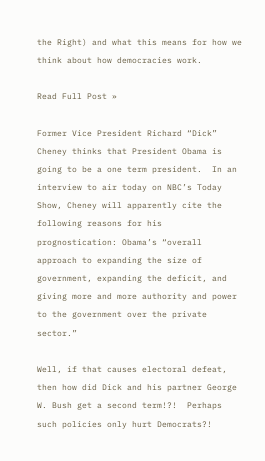the Right) and what this means for how we think about how democracies work.

Read Full Post »

Former Vice President Richard “Dick” Cheney thinks that President Obama is going to be a one term president.  In an interview to air today on NBC’s Today Show, Cheney will apparently cite the following reasons for his prognostication: Obama’s “overall approach to expanding the size of government, expanding the deficit, and giving more and more authority and power to the government over the private sector.”

Well, if that causes electoral defeat, then how did Dick and his partner George W. Bush get a second term!?!  Perhaps such policies only hurt Democrats?!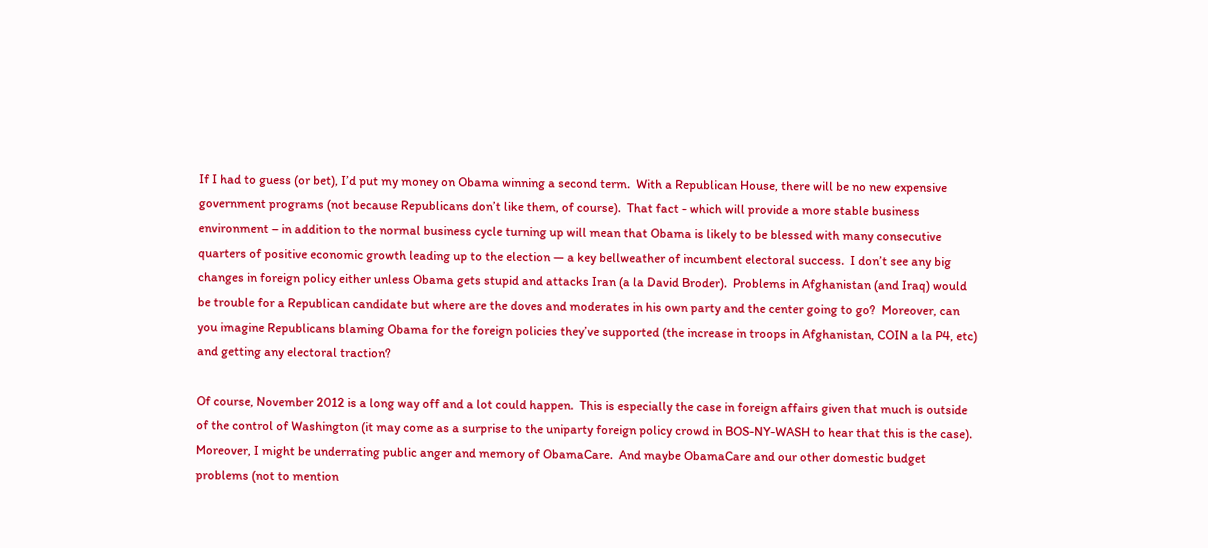If I had to guess (or bet), I’d put my money on Obama winning a second term.  With a Republican House, there will be no new expensive government programs (not because Republicans don’t like them, of course).  That fact - which will provide a more stable business environment – in addition to the normal business cycle turning up will mean that Obama is likely to be blessed with many consecutive quarters of positive economic growth leading up to the election — a key bellweather of incumbent electoral success.  I don’t see any big changes in foreign policy either unless Obama gets stupid and attacks Iran (a la David Broder).  Problems in Afghanistan (and Iraq) would be trouble for a Republican candidate but where are the doves and moderates in his own party and the center going to go?  Moreover, can you imagine Republicans blaming Obama for the foreign policies they’ve supported (the increase in troops in Afghanistan, COIN a la P4, etc) and getting any electoral traction?

Of course, November 2012 is a long way off and a lot could happen.  This is especially the case in foreign affairs given that much is outside of the control of Washington (it may come as a surprise to the uniparty foreign policy crowd in BOS-NY-WASH to hear that this is the case).  Moreover, I might be underrating public anger and memory of ObamaCare.  And maybe ObamaCare and our other domestic budget problems (not to mention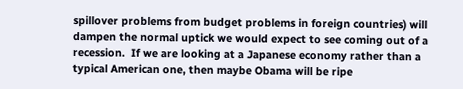spillover problems from budget problems in foreign countries) will dampen the normal uptick we would expect to see coming out of a recession.  If we are looking at a Japanese economy rather than a typical American one, then maybe Obama will be ripe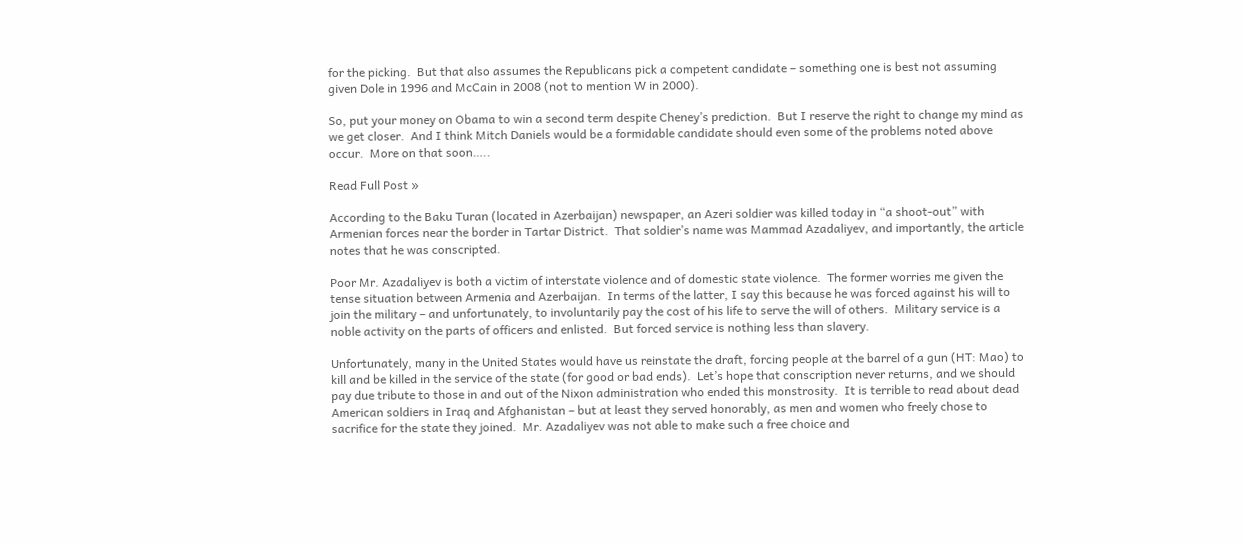for the picking.  But that also assumes the Republicans pick a competent candidate – something one is best not assuming given Dole in 1996 and McCain in 2008 (not to mention W in 2000).

So, put your money on Obama to win a second term despite Cheney’s prediction.  But I reserve the right to change my mind as we get closer.  And I think Mitch Daniels would be a formidable candidate should even some of the problems noted above occur.  More on that soon…..

Read Full Post »

According to the Baku Turan (located in Azerbaijan) newspaper, an Azeri soldier was killed today in “a shoot-out” with Armenian forces near the border in Tartar District.  That soldier’s name was Mammad Azadaliyev, and importantly, the article notes that he was conscripted.

Poor Mr. Azadaliyev is both a victim of interstate violence and of domestic state violence.  The former worries me given the tense situation between Armenia and Azerbaijan.  In terms of the latter, I say this because he was forced against his will to join the military – and unfortunately, to involuntarily pay the cost of his life to serve the will of others.  Military service is a noble activity on the parts of officers and enlisted.  But forced service is nothing less than slavery.

Unfortunately, many in the United States would have us reinstate the draft, forcing people at the barrel of a gun (HT: Mao) to kill and be killed in the service of the state (for good or bad ends).  Let’s hope that conscription never returns, and we should pay due tribute to those in and out of the Nixon administration who ended this monstrosity.  It is terrible to read about dead American soldiers in Iraq and Afghanistan – but at least they served honorably, as men and women who freely chose to sacrifice for the state they joined.  Mr. Azadaliyev was not able to make such a free choice and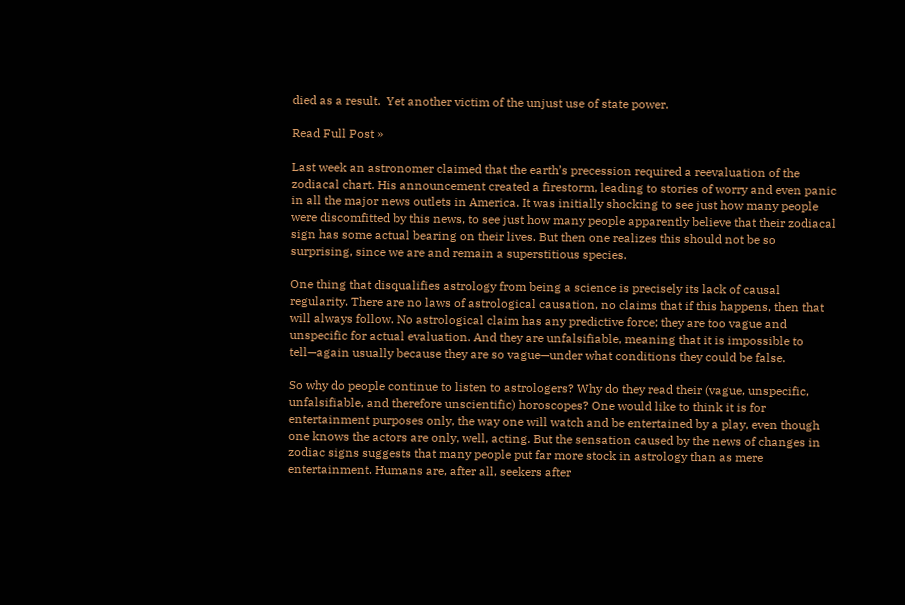died as a result.  Yet another victim of the unjust use of state power.

Read Full Post »

Last week an astronomer claimed that the earth’s precession required a reevaluation of the zodiacal chart. His announcement created a firestorm, leading to stories of worry and even panic in all the major news outlets in America. It was initially shocking to see just how many people were discomfitted by this news, to see just how many people apparently believe that their zodiacal sign has some actual bearing on their lives. But then one realizes this should not be so surprising, since we are and remain a superstitious species.

One thing that disqualifies astrology from being a science is precisely its lack of causal regularity. There are no laws of astrological causation, no claims that if this happens, then that will always follow. No astrological claim has any predictive force; they are too vague and unspecific for actual evaluation. And they are unfalsifiable, meaning that it is impossible to tell—again usually because they are so vague—under what conditions they could be false.

So why do people continue to listen to astrologers? Why do they read their (vague, unspecific, unfalsifiable, and therefore unscientific) horoscopes? One would like to think it is for entertainment purposes only, the way one will watch and be entertained by a play, even though one knows the actors are only, well, acting. But the sensation caused by the news of changes in zodiac signs suggests that many people put far more stock in astrology than as mere entertainment. Humans are, after all, seekers after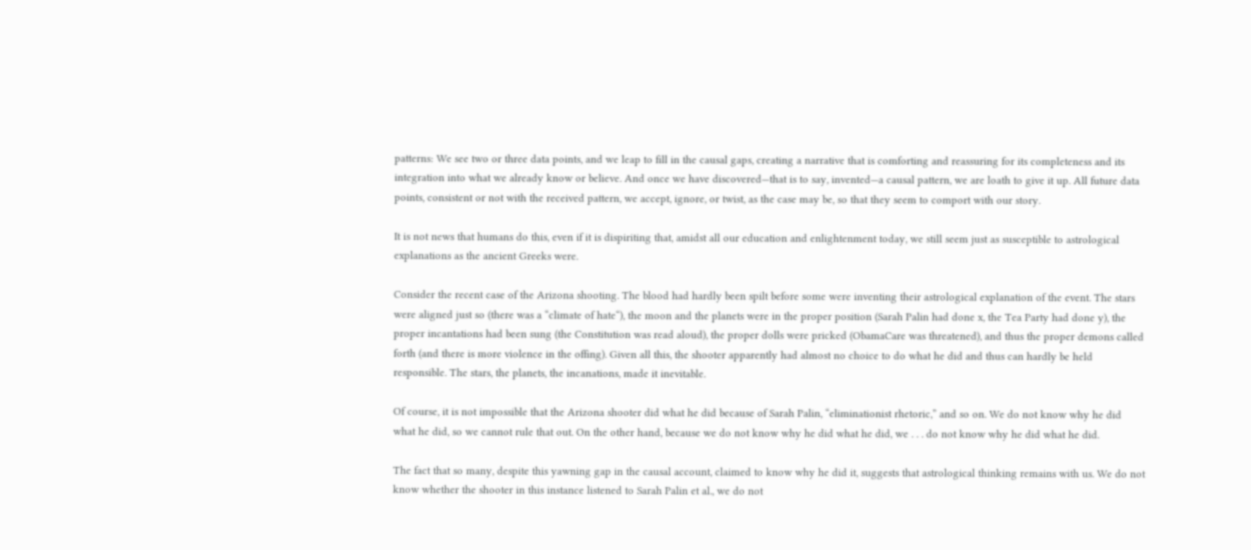patterns: We see two or three data points, and we leap to fill in the causal gaps, creating a narrative that is comforting and reassuring for its completeness and its integration into what we already know or believe. And once we have discovered—that is to say, invented—a causal pattern, we are loath to give it up. All future data points, consistent or not with the received pattern, we accept, ignore, or twist, as the case may be, so that they seem to comport with our story.

It is not news that humans do this, even if it is dispiriting that, amidst all our education and enlightenment today, we still seem just as susceptible to astrological explanations as the ancient Greeks were.

Consider the recent case of the Arizona shooting. The blood had hardly been spilt before some were inventing their astrological explanation of the event. The stars were aligned just so (there was a “climate of hate“), the moon and the planets were in the proper position (Sarah Palin had done x, the Tea Party had done y), the proper incantations had been sung (the Constitution was read aloud), the proper dolls were pricked (ObamaCare was threatened), and thus the proper demons called forth (and there is more violence in the offing). Given all this, the shooter apparently had almost no choice to do what he did and thus can hardly be held responsible. The stars, the planets, the incanations, made it inevitable.

Of course, it is not impossible that the Arizona shooter did what he did because of Sarah Palin, “eliminationist rhetoric,” and so on. We do not know why he did what he did, so we cannot rule that out. On the other hand, because we do not know why he did what he did, we . . . do not know why he did what he did.

The fact that so many, despite this yawning gap in the causal account, claimed to know why he did it, suggests that astrological thinking remains with us. We do not know whether the shooter in this instance listened to Sarah Palin et al., we do not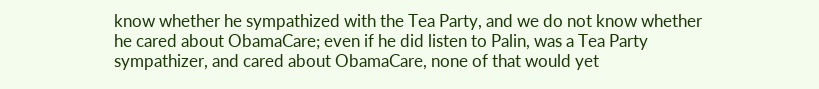know whether he sympathized with the Tea Party, and we do not know whether he cared about ObamaCare; even if he did listen to Palin, was a Tea Party sympathizer, and cared about ObamaCare, none of that would yet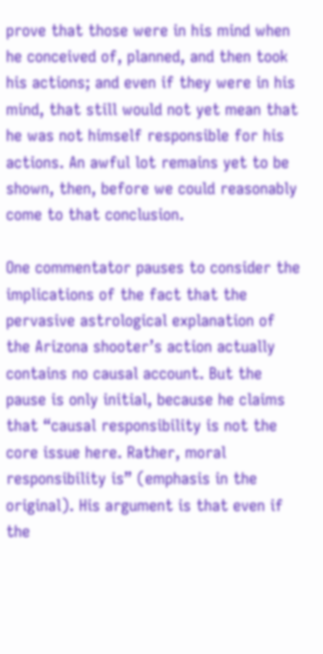prove that those were in his mind when he conceived of, planned, and then took his actions; and even if they were in his mind, that still would not yet mean that he was not himself responsible for his actions. An awful lot remains yet to be shown, then, before we could reasonably come to that conclusion.

One commentator pauses to consider the implications of the fact that the pervasive astrological explanation of the Arizona shooter’s action actually contains no causal account. But the pause is only initial, because he claims that “causal responsibility is not the core issue here. Rather, moral responsibility is” (emphasis in the original). His argument is that even if the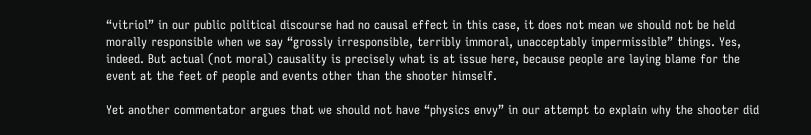“vitriol” in our public political discourse had no causal effect in this case, it does not mean we should not be held morally responsible when we say “grossly irresponsible, terribly immoral, unacceptably impermissible” things. Yes, indeed. But actual (not moral) causality is precisely what is at issue here, because people are laying blame for the event at the feet of people and events other than the shooter himself.

Yet another commentator argues that we should not have “physics envy” in our attempt to explain why the shooter did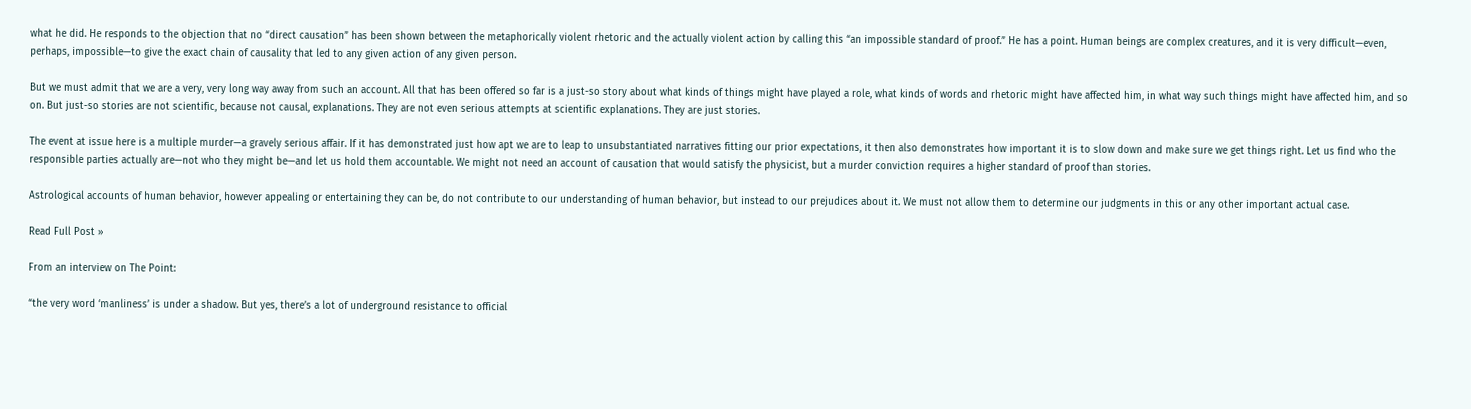what he did. He responds to the objection that no “direct causation” has been shown between the metaphorically violent rhetoric and the actually violent action by calling this “an impossible standard of proof.” He has a point. Human beings are complex creatures, and it is very difficult—even, perhaps, impossible—to give the exact chain of causality that led to any given action of any given person.

But we must admit that we are a very, very long way away from such an account. All that has been offered so far is a just-so story about what kinds of things might have played a role, what kinds of words and rhetoric might have affected him, in what way such things might have affected him, and so on. But just-so stories are not scientific, because not causal, explanations. They are not even serious attempts at scientific explanations. They are just stories.

The event at issue here is a multiple murder—a gravely serious affair. If it has demonstrated just how apt we are to leap to unsubstantiated narratives fitting our prior expectations, it then also demonstrates how important it is to slow down and make sure we get things right. Let us find who the responsible parties actually are—not who they might be—and let us hold them accountable. We might not need an account of causation that would satisfy the physicist, but a murder conviction requires a higher standard of proof than stories.

Astrological accounts of human behavior, however appealing or entertaining they can be, do not contribute to our understanding of human behavior, but instead to our prejudices about it. We must not allow them to determine our judgments in this or any other important actual case.

Read Full Post »

From an interview on The Point:

“the very word ‘manliness’ is under a shadow. But yes, there’s a lot of underground resistance to official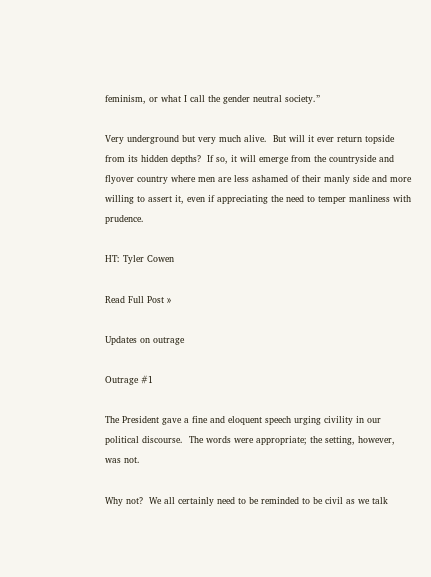feminism, or what I call the gender neutral society.”

Very underground but very much alive.  But will it ever return topside from its hidden depths?  If so, it will emerge from the countryside and flyover country where men are less ashamed of their manly side and more willing to assert it, even if appreciating the need to temper manliness with prudence.

HT: Tyler Cowen

Read Full Post »

Updates on outrage

Outrage #1

The President gave a fine and eloquent speech urging civility in our political discourse.  The words were appropriate; the setting, however, was not.

Why not?  We all certainly need to be reminded to be civil as we talk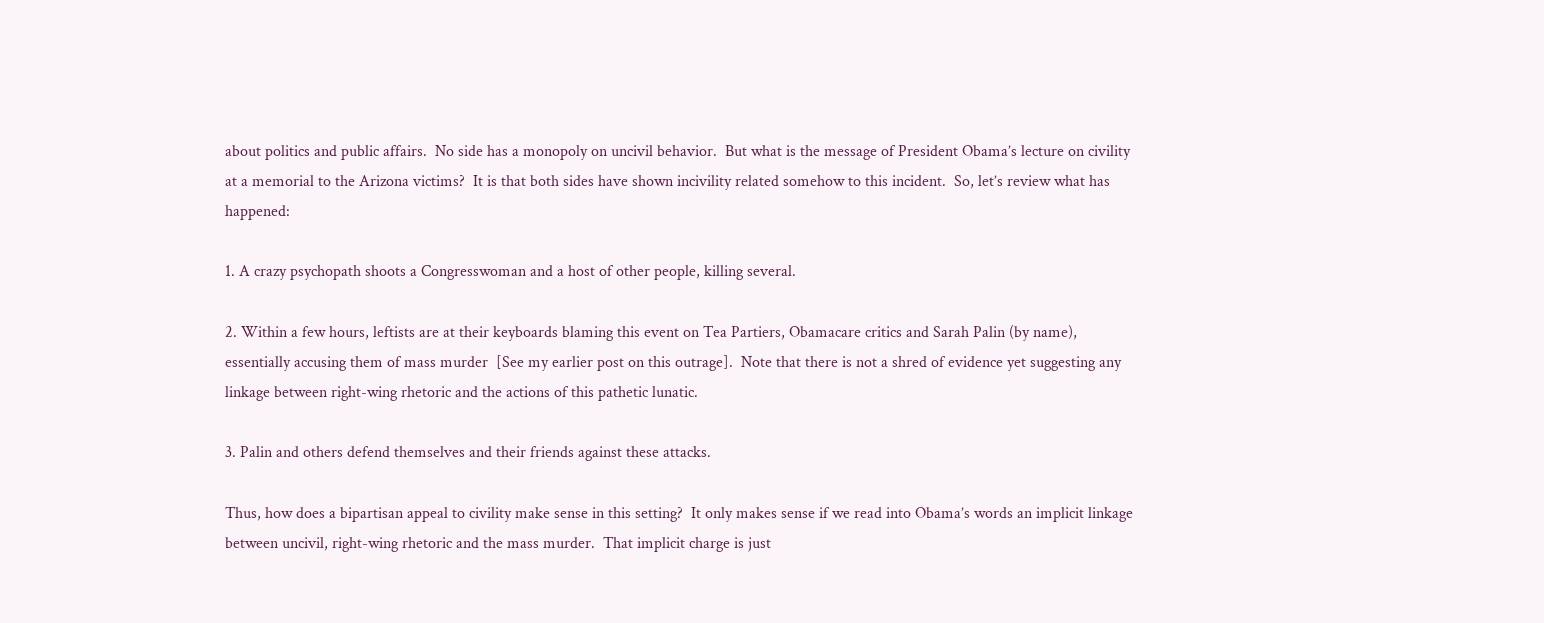about politics and public affairs.  No side has a monopoly on uncivil behavior.  But what is the message of President Obama’s lecture on civility at a memorial to the Arizona victims?  It is that both sides have shown incivility related somehow to this incident.  So, let’s review what has happened:

1. A crazy psychopath shoots a Congresswoman and a host of other people, killing several.

2. Within a few hours, leftists are at their keyboards blaming this event on Tea Partiers, Obamacare critics and Sarah Palin (by name), essentially accusing them of mass murder  [See my earlier post on this outrage].  Note that there is not a shred of evidence yet suggesting any linkage between right-wing rhetoric and the actions of this pathetic lunatic.

3. Palin and others defend themselves and their friends against these attacks.

Thus, how does a bipartisan appeal to civility make sense in this setting?  It only makes sense if we read into Obama’s words an implicit linkage between uncivil, right-wing rhetoric and the mass murder.  That implicit charge is just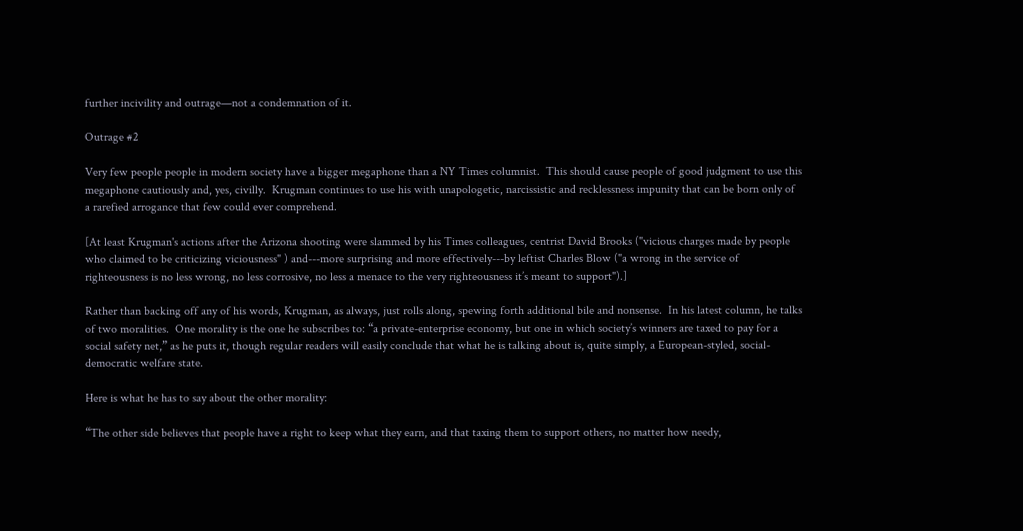further incivility and outrage—not a condemnation of it.

Outrage #2

Very few people people in modern society have a bigger megaphone than a NY Times columnist.  This should cause people of good judgment to use this megaphone cautiously and, yes, civilly.  Krugman continues to use his with unapologetic, narcissistic and recklessness impunity that can be born only of a rarefied arrogance that few could ever comprehend.

[At least Krugman's actions after the Arizona shooting were slammed by his Times colleagues, centrist David Brooks ("vicious charges made by people who claimed to be criticizing viciousness" ) and---more surprising and more effectively---by leftist Charles Blow ("a wrong in the service of righteousness is no less wrong, no less corrosive, no less a menace to the very righteousness it’s meant to support").]

Rather than backing off any of his words, Krugman, as always, just rolls along, spewing forth additional bile and nonsense.  In his latest column, he talks of two moralities.  One morality is the one he subscribes to: “a private-enterprise economy, but one in which society’s winners are taxed to pay for a social safety net,” as he puts it, though regular readers will easily conclude that what he is talking about is, quite simply, a European-styled, social-democratic welfare state.

Here is what he has to say about the other morality:

“The other side believes that people have a right to keep what they earn, and that taxing them to support others, no matter how needy,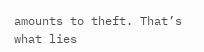amounts to theft. That’s what lies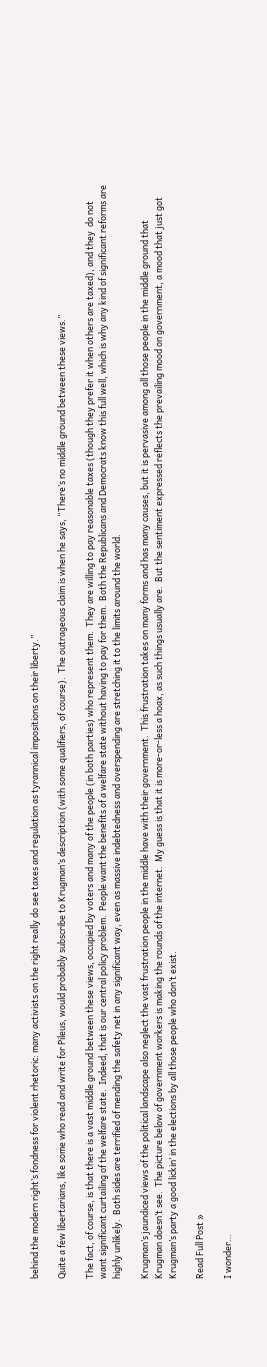behind the modern right’s fondness for violent rhetoric: many activists on the right really do see taxes and regulation as tyrannical impositions on their liberty.”

Quite a few libertarians, like some who read and write for Pileus, would probably subscribe to Krugman’s description (with some qualifiers, of course).  The outrageous claim is when he says, “There’s no middle ground between these views.”

The fact, of course, is that there is a vast middle ground between these views, occupied by voters and many of the people (in both parties) who represent them.  They are willing to pay reasonable taxes (though they prefer it when others are taxed), and they  do not want significant curtailing of the welfare state.  Indeed, that is our central policy problem.  People want the benefits of a welfare state without having to pay for them.  Both the Republicans and Democrats know this full well, which is why any kind of significant reforms are highly unlikely.  Both sides are terrified of mending the safety net in any significant way, even as massive indebtedness and overspending are stretching it to the limits around the world.

Krugman’s jaundiced views of the political landscape also neglect the vast frustration people in the middle have with their government.  This frustration takes on many forms and has many causes, but it is pervasive among all those people in the middle ground that Krugman doesn’t see.  The picture below of government workers is making the rounds of the internet.  My guess is that it is more-or-less a hoax, as such things usually are.  But the sentiment expressed reflects the prevailing mood on government, a mood that just got Krugman’s party a good lickin’ in the elections by all those people who don’t exist.

Read Full Post »

I wonder…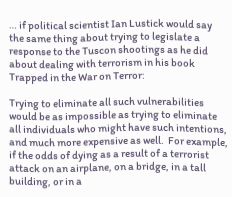… if political scientist Ian Lustick would say the same thing about trying to legislate a response to the Tuscon shootings as he did about dealing with terrorism in his book Trapped in the War on Terror:

Trying to eliminate all such vulnerabilities would be as impossible as trying to eliminate all individuals who might have such intentions, and much more expensive as well.  For example, if the odds of dying as a result of a terrorist attack on an airplane, on a bridge, in a tall building, or in a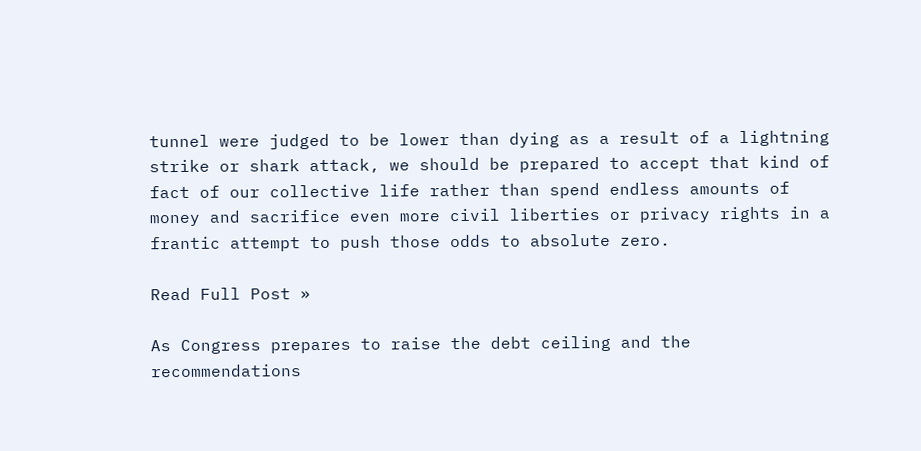tunnel were judged to be lower than dying as a result of a lightning strike or shark attack, we should be prepared to accept that kind of fact of our collective life rather than spend endless amounts of money and sacrifice even more civil liberties or privacy rights in a frantic attempt to push those odds to absolute zero.

Read Full Post »

As Congress prepares to raise the debt ceiling and the recommendations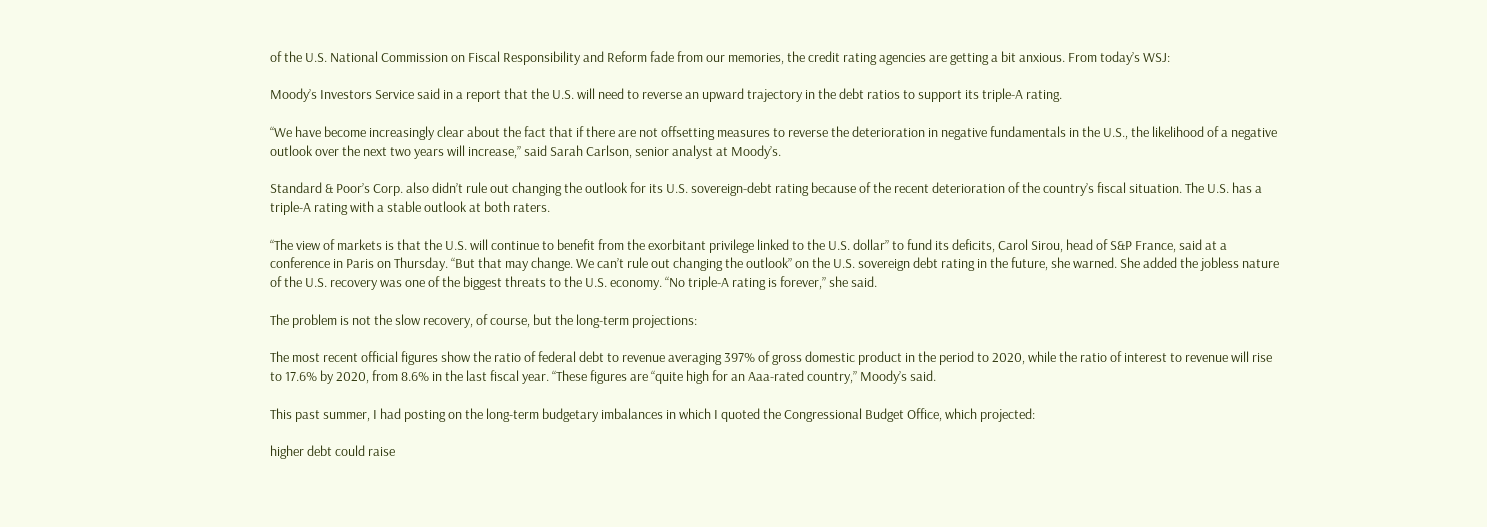of the U.S. National Commission on Fiscal Responsibility and Reform fade from our memories, the credit rating agencies are getting a bit anxious. From today’s WSJ:

Moody’s Investors Service said in a report that the U.S. will need to reverse an upward trajectory in the debt ratios to support its triple-A rating.

“We have become increasingly clear about the fact that if there are not offsetting measures to reverse the deterioration in negative fundamentals in the U.S., the likelihood of a negative outlook over the next two years will increase,” said Sarah Carlson, senior analyst at Moody’s.

Standard & Poor’s Corp. also didn’t rule out changing the outlook for its U.S. sovereign-debt rating because of the recent deterioration of the country’s fiscal situation. The U.S. has a triple-A rating with a stable outlook at both raters.

“The view of markets is that the U.S. will continue to benefit from the exorbitant privilege linked to the U.S. dollar” to fund its deficits, Carol Sirou, head of S&P France, said at a conference in Paris on Thursday. “But that may change. We can’t rule out changing the outlook” on the U.S. sovereign debt rating in the future, she warned. She added the jobless nature of the U.S. recovery was one of the biggest threats to the U.S. economy. “No triple-A rating is forever,” she said.

The problem is not the slow recovery, of course, but the long-term projections:

The most recent official figures show the ratio of federal debt to revenue averaging 397% of gross domestic product in the period to 2020, while the ratio of interest to revenue will rise to 17.6% by 2020, from 8.6% in the last fiscal year. “These figures are “quite high for an Aaa-rated country,” Moody’s said.

This past summer, I had posting on the long-term budgetary imbalances in which I quoted the Congressional Budget Office, which projected:

higher debt could raise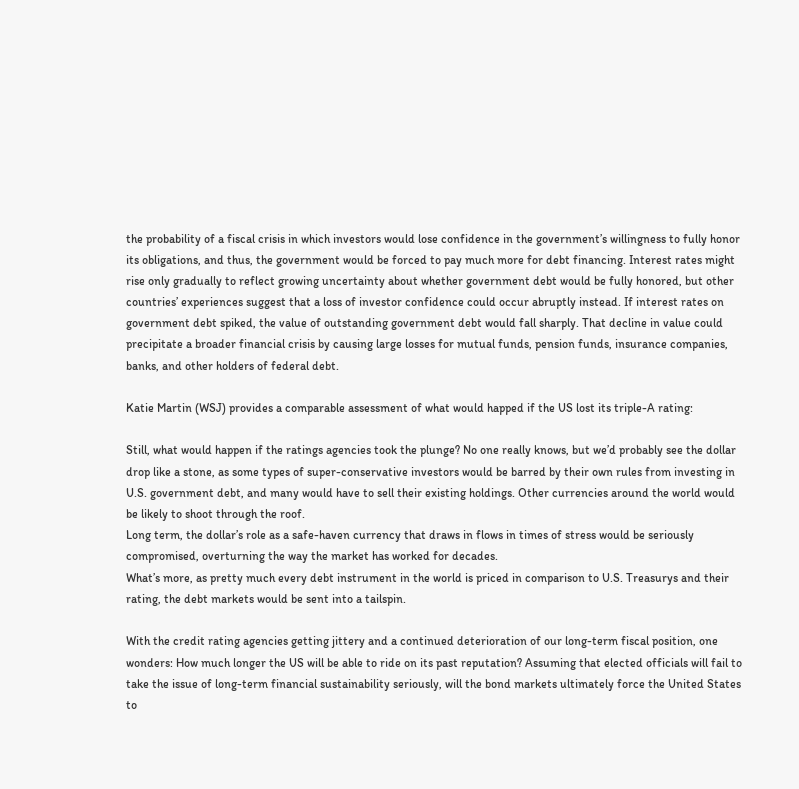the probability of a fiscal crisis in which investors would lose confidence in the government’s willingness to fully honor its obligations, and thus, the government would be forced to pay much more for debt financing. Interest rates might rise only gradually to reflect growing uncertainty about whether government debt would be fully honored, but other countries’ experiences suggest that a loss of investor confidence could occur abruptly instead. If interest rates on government debt spiked, the value of outstanding government debt would fall sharply. That decline in value could precipitate a broader financial crisis by causing large losses for mutual funds, pension funds, insurance companies, banks, and other holders of federal debt.

Katie Martin (WSJ) provides a comparable assessment of what would happed if the US lost its triple-A rating:

Still, what would happen if the ratings agencies took the plunge? No one really knows, but we’d probably see the dollar drop like a stone, as some types of super-conservative investors would be barred by their own rules from investing in U.S. government debt, and many would have to sell their existing holdings. Other currencies around the world would be likely to shoot through the roof.
Long term, the dollar’s role as a safe-haven currency that draws in flows in times of stress would be seriously compromised, overturning the way the market has worked for decades.
What’s more, as pretty much every debt instrument in the world is priced in comparison to U.S. Treasurys and their rating, the debt markets would be sent into a tailspin.

With the credit rating agencies getting jittery and a continued deterioration of our long-term fiscal position, one wonders: How much longer the US will be able to ride on its past reputation? Assuming that elected officials will fail to take the issue of long-term financial sustainability seriously, will the bond markets ultimately force the United States to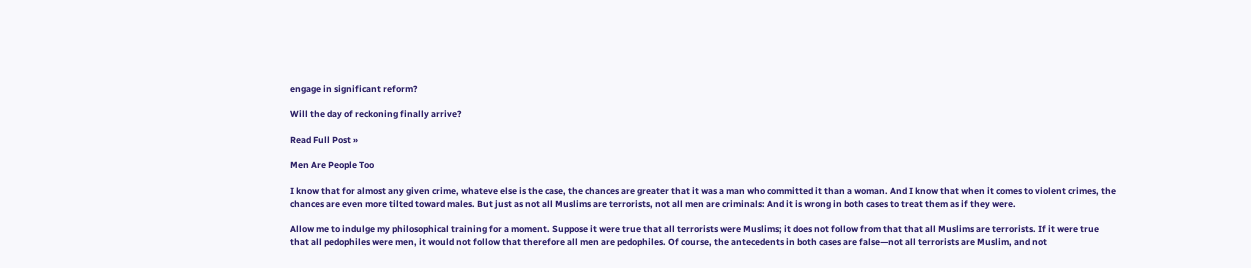engage in significant reform?

Will the day of reckoning finally arrive?

Read Full Post »

Men Are People Too

I know that for almost any given crime, whateve else is the case, the chances are greater that it was a man who committed it than a woman. And I know that when it comes to violent crimes, the chances are even more tilted toward males. But just as not all Muslims are terrorists, not all men are criminals: And it is wrong in both cases to treat them as if they were.

Allow me to indulge my philosophical training for a moment. Suppose it were true that all terrorists were Muslims; it does not follow from that that all Muslims are terrorists. If it were true that all pedophiles were men, it would not follow that therefore all men are pedophiles. Of course, the antecedents in both cases are false—not all terrorists are Muslim, and not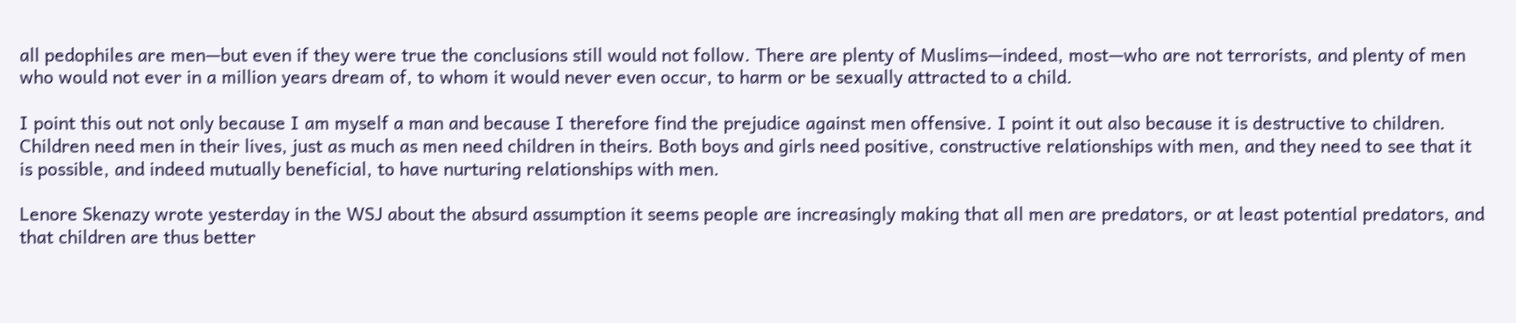all pedophiles are men—but even if they were true the conclusions still would not follow. There are plenty of Muslims—indeed, most—who are not terrorists, and plenty of men who would not ever in a million years dream of, to whom it would never even occur, to harm or be sexually attracted to a child.

I point this out not only because I am myself a man and because I therefore find the prejudice against men offensive. I point it out also because it is destructive to children. Children need men in their lives, just as much as men need children in theirs. Both boys and girls need positive, constructive relationships with men, and they need to see that it is possible, and indeed mutually beneficial, to have nurturing relationships with men.

Lenore Skenazy wrote yesterday in the WSJ about the absurd assumption it seems people are increasingly making that all men are predators, or at least potential predators, and that children are thus better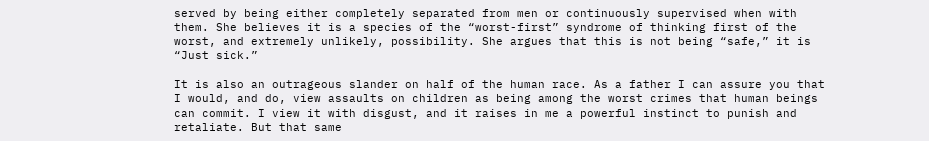served by being either completely separated from men or continuously supervised when with them. She believes it is a species of the “worst-first” syndrome of thinking first of the worst, and extremely unlikely, possibility. She argues that this is not being “safe,” it is “Just sick.”

It is also an outrageous slander on half of the human race. As a father I can assure you that I would, and do, view assaults on children as being among the worst crimes that human beings can commit. I view it with disgust, and it raises in me a powerful instinct to punish and retaliate. But that same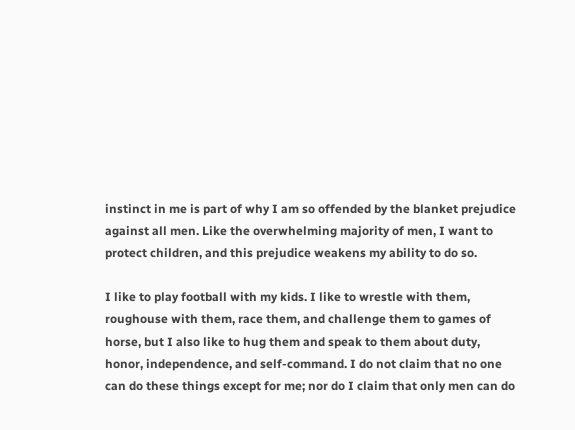instinct in me is part of why I am so offended by the blanket prejudice against all men. Like the overwhelming majority of men, I want to protect children, and this prejudice weakens my ability to do so.

I like to play football with my kids. I like to wrestle with them, roughouse with them, race them, and challenge them to games of horse, but I also like to hug them and speak to them about duty, honor, independence, and self-command. I do not claim that no one can do these things except for me; nor do I claim that only men can do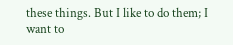these things. But I like to do them; I want to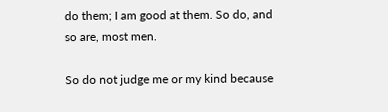do them; I am good at them. So do, and so are, most men.

So do not judge me or my kind because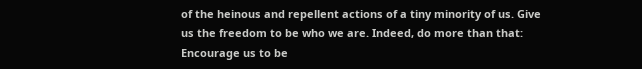of the heinous and repellent actions of a tiny minority of us. Give us the freedom to be who we are. Indeed, do more than that: Encourage us to be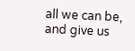all we can be, and give us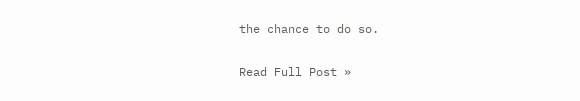the chance to do so.

Read Full Post »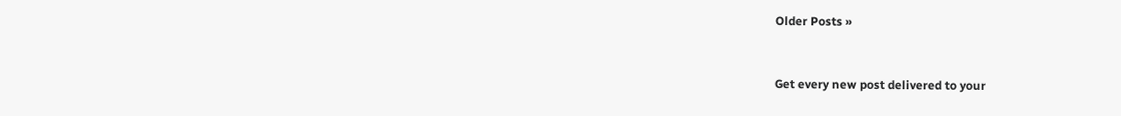Older Posts »


Get every new post delivered to your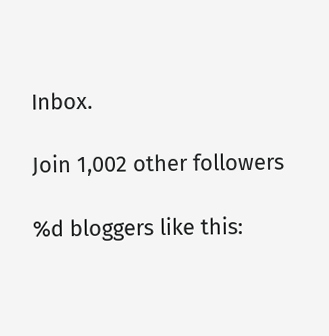Inbox.

Join 1,002 other followers

%d bloggers like this: